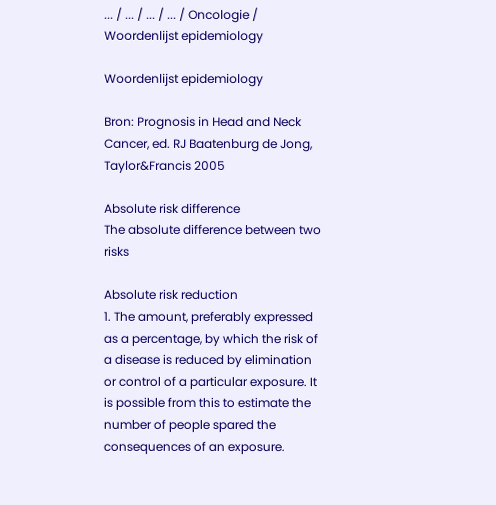... / ... / ... / ... / Oncologie / Woordenlijst epidemiology

Woordenlijst epidemiology

Bron: Prognosis in Head and Neck Cancer, ed. RJ Baatenburg de Jong, Taylor&Francis 2005

Absolute risk difference
The absolute difference between two risks

Absolute risk reduction
1. The amount, preferably expressed as a percentage, by which the risk of a disease is reduced by elimination or control of a particular exposure. It is possible from this to estimate the number of people spared the consequences of an exposure.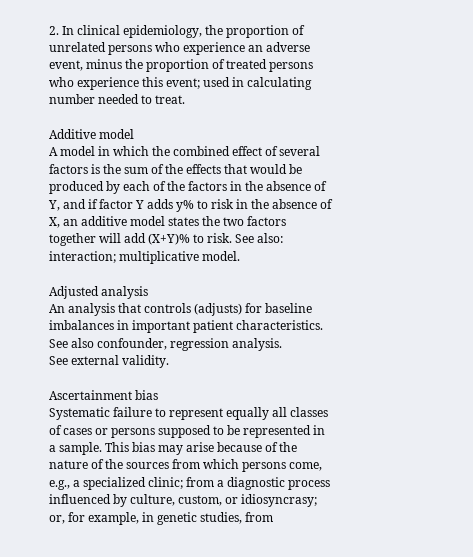2. In clinical epidemiology, the proportion of unrelated persons who experience an adverse event, minus the proportion of treated persons who experience this event; used in calculating number needed to treat.

Additive model
A model in which the combined effect of several factors is the sum of the effects that would be produced by each of the factors in the absence of Y, and if factor Y adds y% to risk in the absence of X, an additive model states the two factors together will add (X+Y)% to risk. See also: interaction; multiplicative model.

Adjusted analysis
An analysis that controls (adjusts) for baseline imbalances in important patient characteristics. See also confounder, regression analysis.
See external validity.

Ascertainment bias
Systematic failure to represent equally all classes of cases or persons supposed to be represented in a sample. This bias may arise because of the nature of the sources from which persons come, e.g., a specialized clinic; from a diagnostic process influenced by culture, custom, or idiosyncrasy; or, for example, in genetic studies, from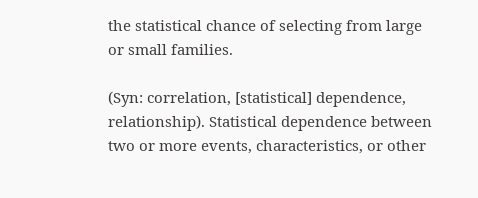the statistical chance of selecting from large or small families.

(Syn: correlation, [statistical] dependence, relationship). Statistical dependence between two or more events, characteristics, or other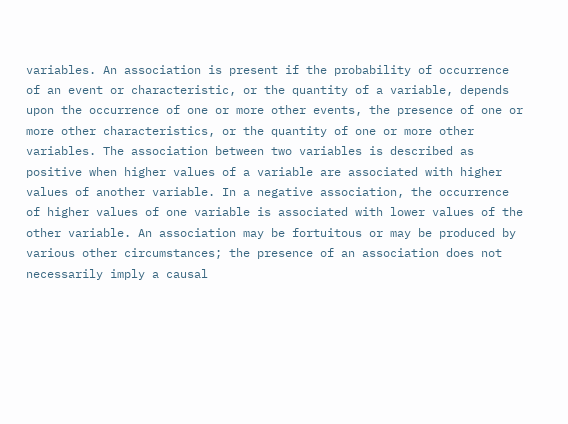variables. An association is present if the probability of occurrence of an event or characteristic, or the quantity of a variable, depends upon the occurrence of one or more other events, the presence of one or more other characteristics, or the quantity of one or more other variables. The association between two variables is described as positive when higher values of a variable are associated with higher values of another variable. In a negative association, the occurrence of higher values of one variable is associated with lower values of the other variable. An association may be fortuitous or may be produced by various other circumstances; the presence of an association does not necessarily imply a causal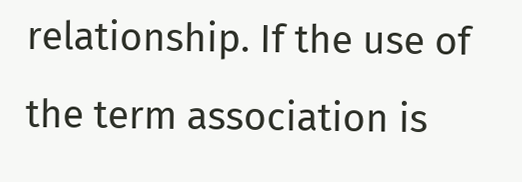relationship. If the use of the term association is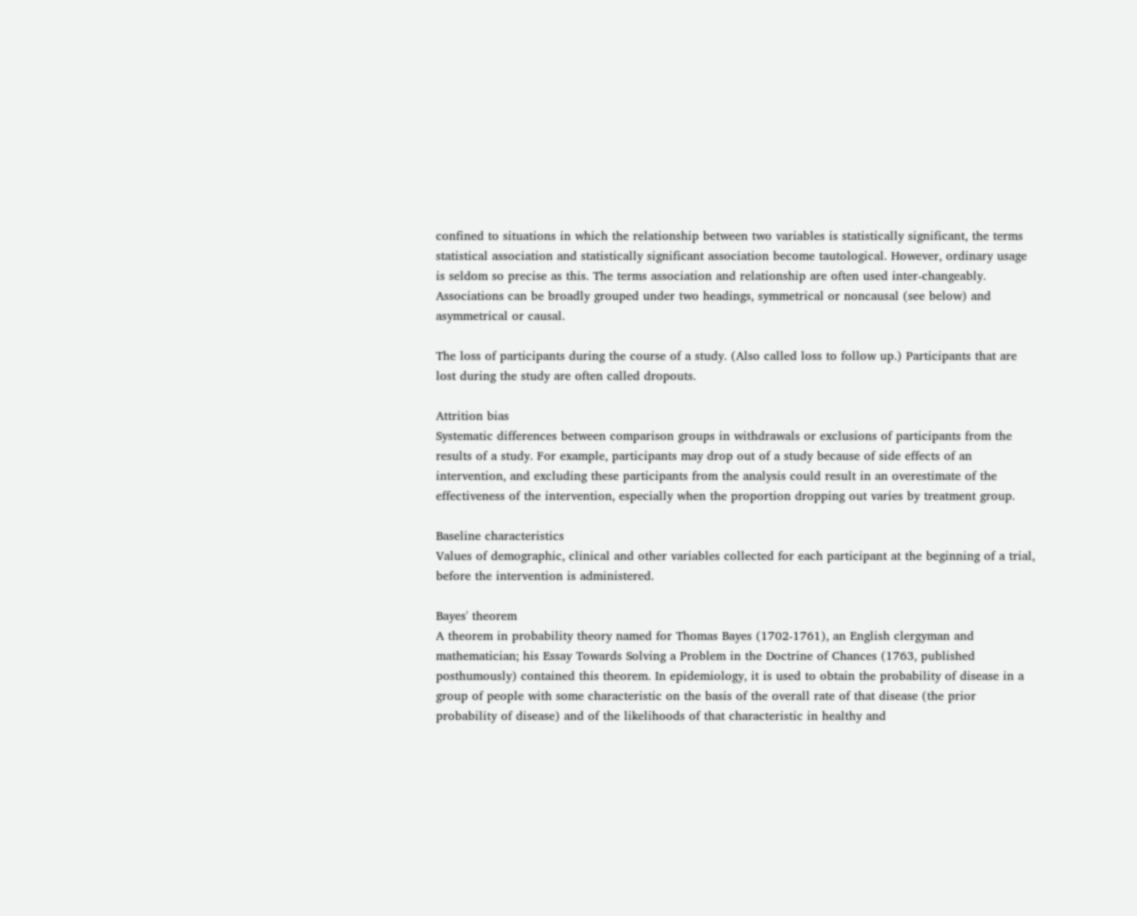confined to situations in which the relationship between two variables is statistically significant, the terms statistical association and statistically significant association become tautological. However, ordinary usage is seldom so precise as this. The terms association and relationship are often used inter-changeably. Associations can be broadly grouped under two headings, symmetrical or noncausal (see below) and asymmetrical or causal.

The loss of participants during the course of a study. (Also called loss to follow up.) Participants that are lost during the study are often called dropouts.

Attrition bias
Systematic differences between comparison groups in withdrawals or exclusions of participants from the results of a study. For example, participants may drop out of a study because of side effects of an intervention, and excluding these participants from the analysis could result in an overestimate of the effectiveness of the intervention, especially when the proportion dropping out varies by treatment group.

Baseline characteristics
Values of demographic, clinical and other variables collected for each participant at the beginning of a trial, before the intervention is administered.

Bayes' theorem
A theorem in probability theory named for Thomas Bayes (1702-1761), an English clergyman and mathematician; his Essay Towards Solving a Problem in the Doctrine of Chances (1763, published posthumously) contained this theorem. In epidemiology, it is used to obtain the probability of disease in a group of people with some characteristic on the basis of the overall rate of that disease (the prior probability of disease) and of the likelihoods of that characteristic in healthy and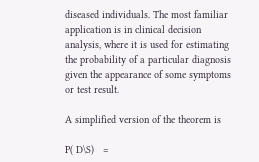diseased individuals. The most familiar application is in clinical decision analysis, where it is used for estimating the probability of a particular diagnosis given the appearance of some symptoms or test result.

A simplified version of the theorem is

P( D\S)   =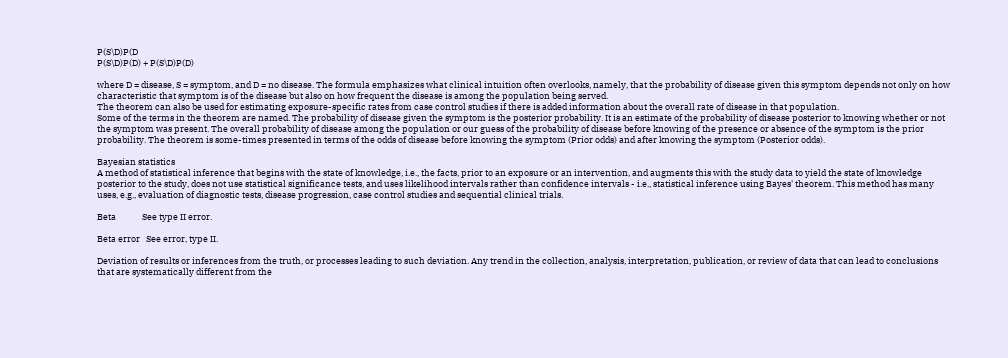P(S\D)P(D
P(S\D)P(D) + P(S\D)P(D)

where D = disease, S = symptom, and D = no disease. The formula emphasizes what clinical intuition often overlooks, namely, that the probability of disease given this symptom depends not only on how characteristic that symptom is of the disease but also on how frequent the disease is among the population being served.
The theorem can also be used for estimating exposure-specific rates from case control studies if there is added information about the overall rate of disease in that population.
Some of the terms in the theorem are named. The probability of disease given the symptom is the posterior probability. It is an estimate of the probability of disease posterior to knowing whether or not the symptom was present. The overall probability of disease among the population or our guess of the probability of disease before knowing of the presence or absence of the symptom is the prior probability. The theorem is some-times presented in terms of the odds of disease before knowing the symptom (Prior odds) and after knowing the symptom (Posterior odds).

Bayesian statistics
A method of statistical inference that begins with the state of knowledge, i.e., the facts, prior to an exposure or an intervention, and augments this with the study data to yield the state of knowledge posterior to the study, does not use statistical significance tests, and uses likelihood intervals rather than confidence intervals - i.e., statistical inference using Bayes' theorem. This method has many uses, e.g., evaluation of diagnostic tests, disease progression, case control studies and sequential clinical trials.

Beta             See type II error.

Beta error   See error, type II.

Deviation of results or inferences from the truth, or processes leading to such deviation. Any trend in the collection, analysis, interpretation, publication, or review of data that can lead to conclusions that are systematically different from the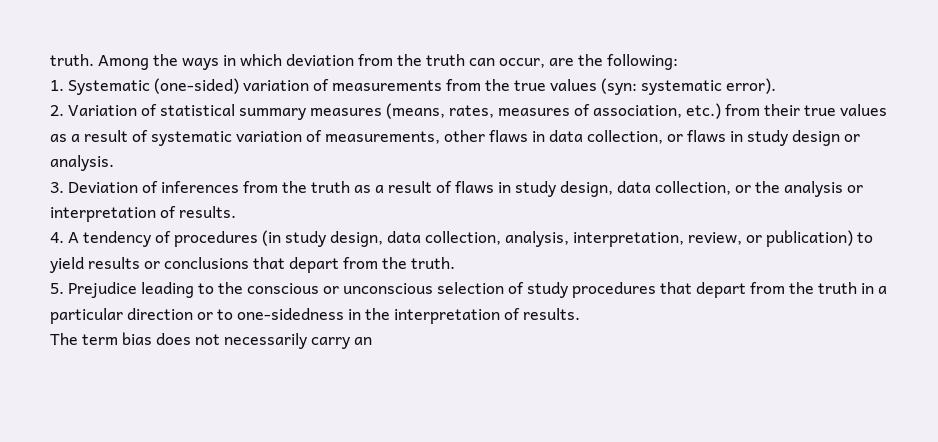truth. Among the ways in which deviation from the truth can occur, are the following:
1. Systematic (one-sided) variation of measurements from the true values (syn: systematic error).
2. Variation of statistical summary measures (means, rates, measures of association, etc.) from their true values as a result of systematic variation of measurements, other flaws in data collection, or flaws in study design or analysis.
3. Deviation of inferences from the truth as a result of flaws in study design, data collection, or the analysis or interpretation of results.
4. A tendency of procedures (in study design, data collection, analysis, interpretation, review, or publication) to yield results or conclusions that depart from the truth.
5. Prejudice leading to the conscious or unconscious selection of study procedures that depart from the truth in a particular direction or to one-sidedness in the interpretation of results.
The term bias does not necessarily carry an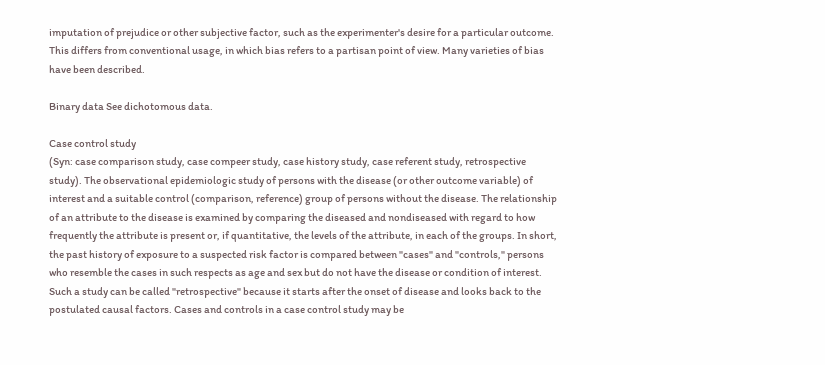imputation of prejudice or other subjective factor, such as the experimenter's desire for a particular outcome. This differs from conventional usage, in which bias refers to a partisan point of view. Many varieties of bias have been described.

Binary data See dichotomous data.

Case control study
(Syn: case comparison study, case compeer study, case history study, case referent study, retrospective study). The observational epidemiologic study of persons with the disease (or other outcome variable) of interest and a suitable control (comparison, reference) group of persons without the disease. The relationship of an attribute to the disease is examined by comparing the diseased and nondiseased with regard to how frequently the attribute is present or, if quantitative, the levels of the attribute, in each of the groups. In short, the past history of exposure to a suspected risk factor is compared between "cases" and "controls," persons who resemble the cases in such respects as age and sex but do not have the disease or condition of interest.
Such a study can be called "retrospective" because it starts after the onset of disease and looks back to the postulated causal factors. Cases and controls in a case control study may be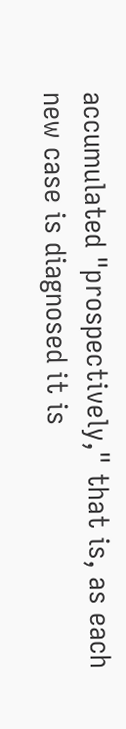accumulated "prospectively," that is, as each new case is diagnosed it is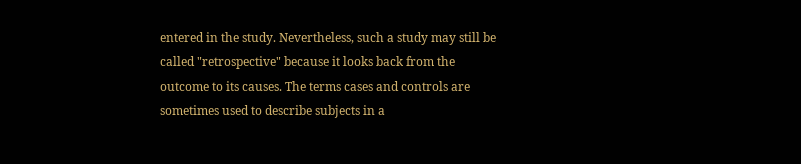entered in the study. Nevertheless, such a study may still be called "retrospective" because it looks back from the outcome to its causes. The terms cases and controls are sometimes used to describe subjects in a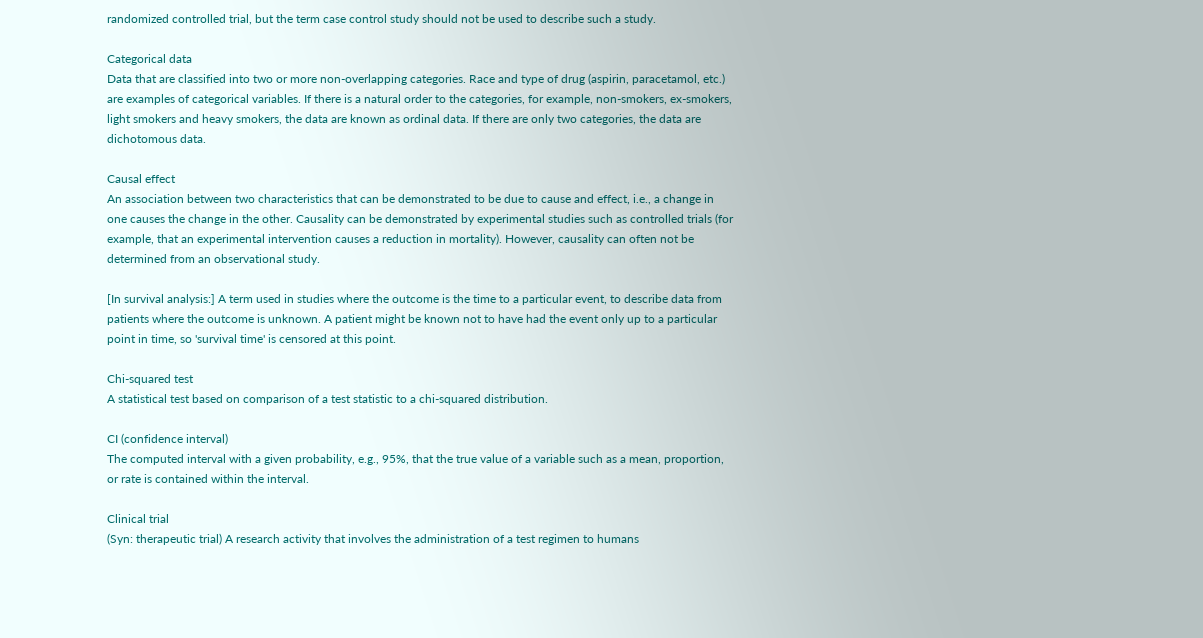randomized controlled trial, but the term case control study should not be used to describe such a study.

Categorical data
Data that are classified into two or more non-overlapping categories. Race and type of drug (aspirin, paracetamol, etc.) are examples of categorical variables. If there is a natural order to the categories, for example, non-smokers, ex-smokers, light smokers and heavy smokers, the data are known as ordinal data. If there are only two categories, the data are dichotomous data.

Causal effect
An association between two characteristics that can be demonstrated to be due to cause and effect, i.e., a change in one causes the change in the other. Causality can be demonstrated by experimental studies such as controlled trials (for example, that an experimental intervention causes a reduction in mortality). However, causality can often not be determined from an observational study.

[In survival analysis:] A term used in studies where the outcome is the time to a particular event, to describe data from patients where the outcome is unknown. A patient might be known not to have had the event only up to a particular point in time, so 'survival time' is censored at this point.

Chi-squared test
A statistical test based on comparison of a test statistic to a chi-squared distribution.

CI (confidence interval)
The computed interval with a given probability, e.g., 95%, that the true value of a variable such as a mean, proportion, or rate is contained within the interval.

Clinical trial
(Syn: therapeutic trial) A research activity that involves the administration of a test regimen to humans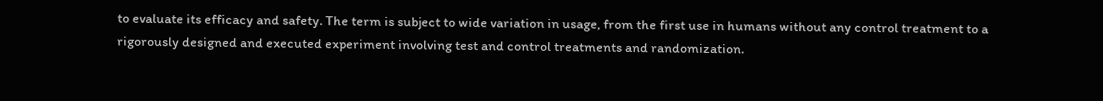to evaluate its efficacy and safety. The term is subject to wide variation in usage, from the first use in humans without any control treatment to a rigorously designed and executed experiment involving test and control treatments and randomization.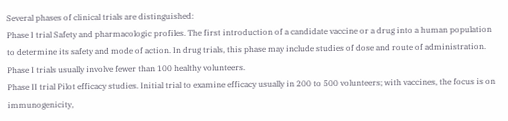Several phases of clinical trials are distinguished:
Phase I trial Safety and pharmacologic profiles. The first introduction of a candidate vaccine or a drug into a human population to determine its safety and mode of action. In drug trials, this phase may include studies of dose and route of administration. Phase I trials usually involve fewer than 100 healthy volunteers.
Phase II trial Pilot efficacy studies. Initial trial to examine efficacy usually in 200 to 500 volunteers; with vaccines, the focus is on immunogenicity,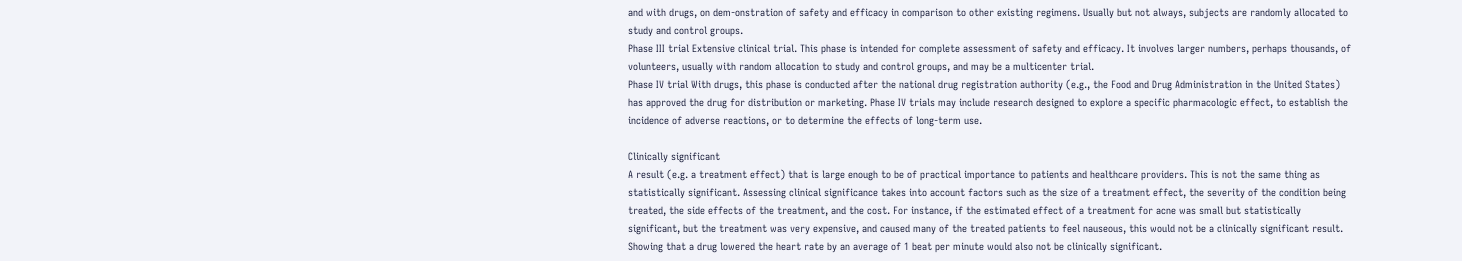and with drugs, on dem-onstration of safety and efficacy in comparison to other existing regimens. Usually but not always, subjects are randomly allocated to study and control groups.
Phase III trial Extensive clinical trial. This phase is intended for complete assessment of safety and efficacy. It involves larger numbers, perhaps thousands, of volunteers, usually with random allocation to study and control groups, and may be a multicenter trial.
Phase IV trial With drugs, this phase is conducted after the national drug registration authority (e.g., the Food and Drug Administration in the United States) has approved the drug for distribution or marketing. Phase IV trials may include research designed to explore a specific pharmacologic effect, to establish the incidence of adverse reactions, or to determine the effects of long-term use.

Clinically significant
A result (e.g. a treatment effect) that is large enough to be of practical importance to patients and healthcare providers. This is not the same thing as statistically significant. Assessing clinical significance takes into account factors such as the size of a treatment effect, the severity of the condition being treated, the side effects of the treatment, and the cost. For instance, if the estimated effect of a treatment for acne was small but statistically significant, but the treatment was very expensive, and caused many of the treated patients to feel nauseous, this would not be a clinically significant result. Showing that a drug lowered the heart rate by an average of 1 beat per minute would also not be clinically significant.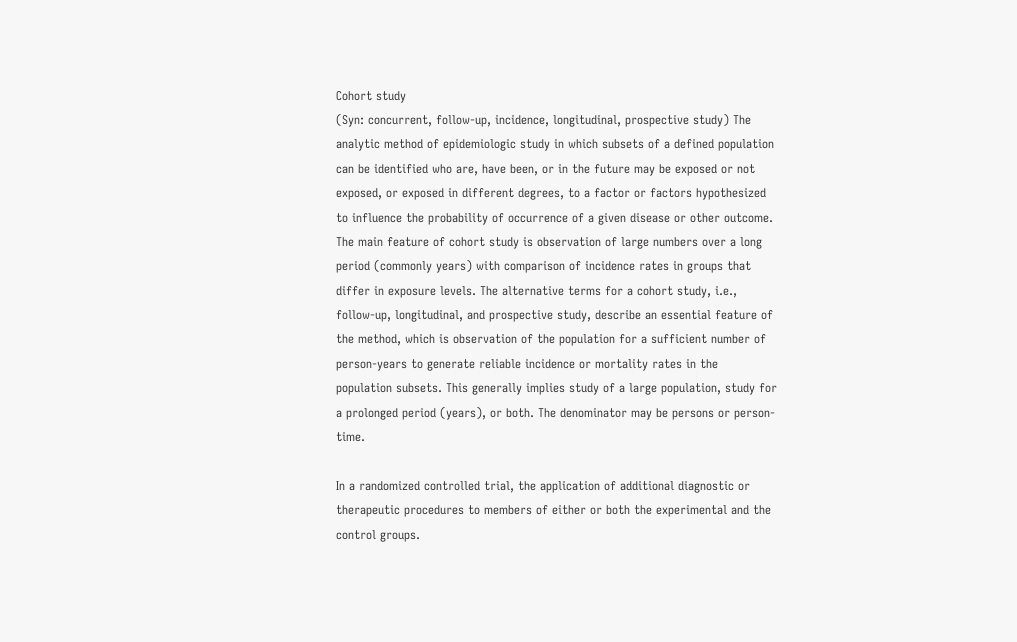Cohort study
(Syn: concurrent, follow-up, incidence, longitudinal, prospective study) The analytic method of epidemiologic study in which subsets of a defined population can be identified who are, have been, or in the future may be exposed or not exposed, or exposed in different degrees, to a factor or factors hypothesized to influence the probability of occurrence of a given disease or other outcome. The main feature of cohort study is observation of large numbers over a long period (commonly years) with comparison of incidence rates in groups that differ in exposure levels. The alternative terms for a cohort study, i.e., follow-up, longitudinal, and prospective study, describe an essential feature of the method, which is observation of the population for a sufficient number of person-years to generate reliable incidence or mortality rates in the population subsets. This generally implies study of a large population, study for a prolonged period (years), or both. The denominator may be persons or person-time.

In a randomized controlled trial, the application of additional diagnostic or therapeutic procedures to members of either or both the experimental and the control groups.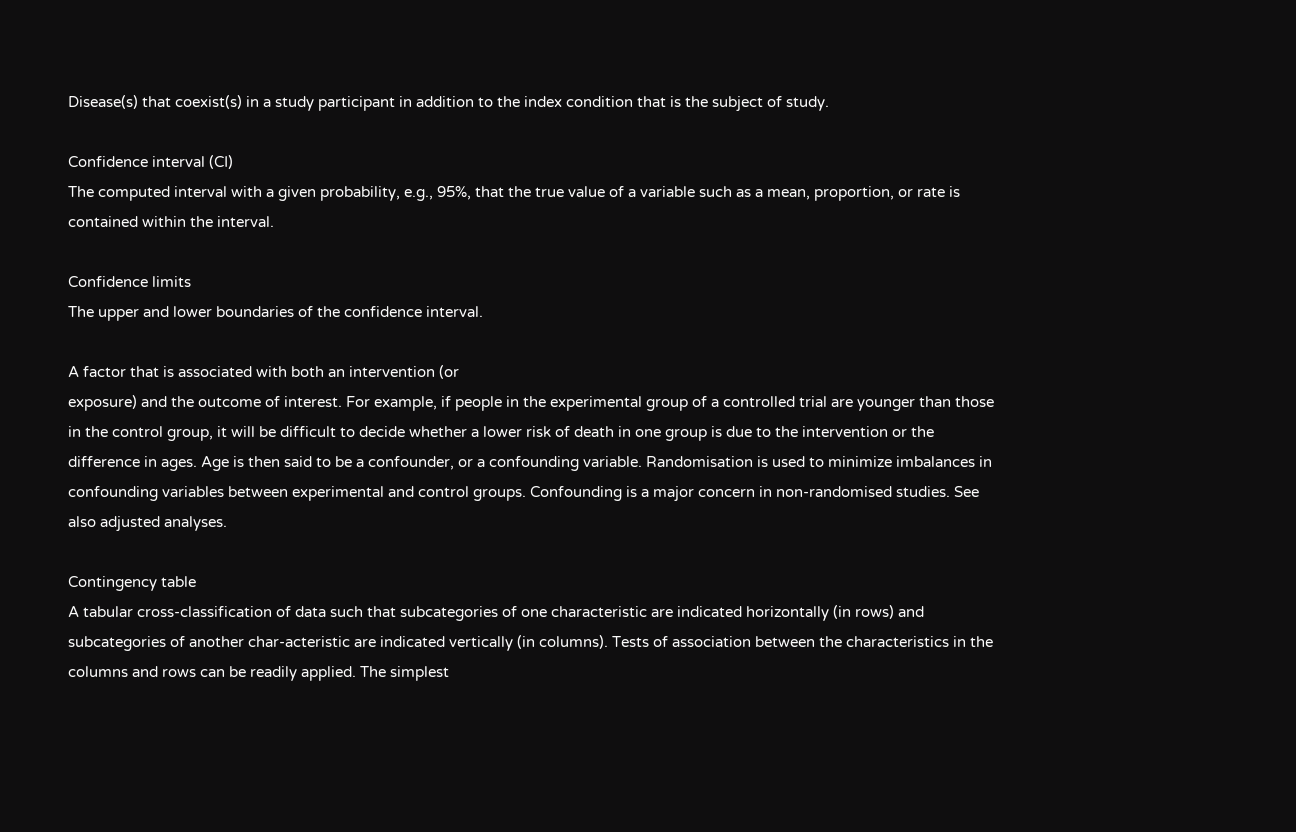Disease(s) that coexist(s) in a study participant in addition to the index condition that is the subject of study.

Confidence interval (CI)
The computed interval with a given probability, e.g., 95%, that the true value of a variable such as a mean, proportion, or rate is contained within the interval.

Confidence limits
The upper and lower boundaries of the confidence interval.

A factor that is associated with both an intervention (or
exposure) and the outcome of interest. For example, if people in the experimental group of a controlled trial are younger than those in the control group, it will be difficult to decide whether a lower risk of death in one group is due to the intervention or the difference in ages. Age is then said to be a confounder, or a confounding variable. Randomisation is used to minimize imbalances in confounding variables between experimental and control groups. Confounding is a major concern in non-randomised studies. See also adjusted analyses.

Contingency table
A tabular cross-classification of data such that subcategories of one characteristic are indicated horizontally (in rows) and subcategories of another char-acteristic are indicated vertically (in columns). Tests of association between the characteristics in the columns and rows can be readily applied. The simplest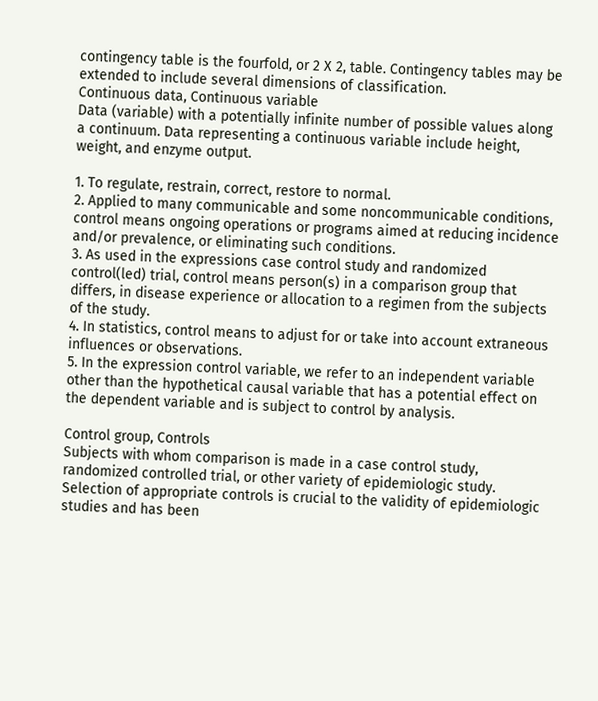contingency table is the fourfold, or 2 X 2, table. Contingency tables may be extended to include several dimensions of classification.
Continuous data, Continuous variable
Data (variable) with a potentially infinite number of possible values along a continuum. Data representing a continuous variable include height, weight, and enzyme output.

1. To regulate, restrain, correct, restore to normal.
2. Applied to many communicable and some noncommunicable conditions, control means ongoing operations or programs aimed at reducing incidence and/or prevalence, or eliminating such conditions.
3. As used in the expressions case control study and randomized control(led) trial, control means person(s) in a comparison group that differs, in disease experience or allocation to a regimen from the subjects of the study.
4. In statistics, control means to adjust for or take into account extraneous influences or observations.
5. In the expression control variable, we refer to an independent variable other than the hypothetical causal variable that has a potential effect on the dependent variable and is subject to control by analysis.

Control group, Controls
Subjects with whom comparison is made in a case control study, randomized controlled trial, or other variety of epidemiologic study. Selection of appropriate controls is crucial to the validity of epidemiologic studies and has been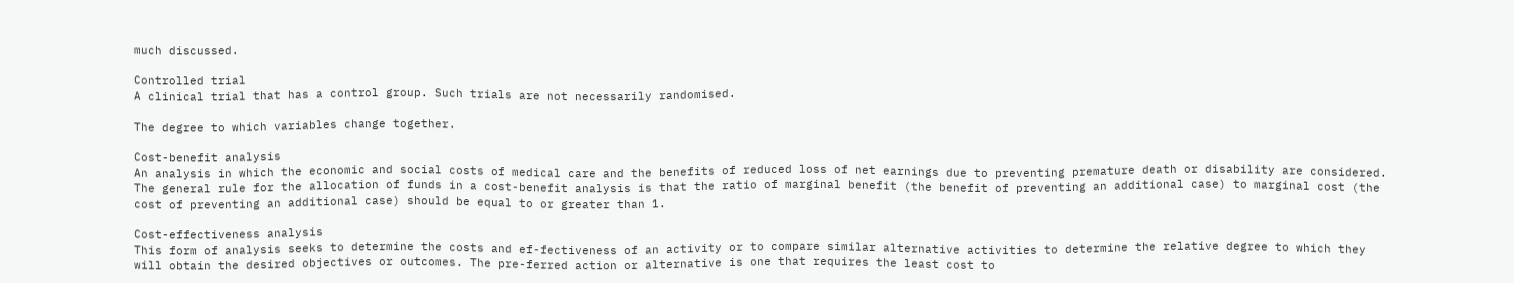much discussed.

Controlled trial
A clinical trial that has a control group. Such trials are not necessarily randomised.

The degree to which variables change together.

Cost-benefit analysis
An analysis in which the economic and social costs of medical care and the benefits of reduced loss of net earnings due to preventing premature death or disability are considered. The general rule for the allocation of funds in a cost-benefit analysis is that the ratio of marginal benefit (the benefit of preventing an additional case) to marginal cost (the cost of preventing an additional case) should be equal to or greater than 1.

Cost-effectiveness analysis
This form of analysis seeks to determine the costs and ef-fectiveness of an activity or to compare similar alternative activities to determine the relative degree to which they will obtain the desired objectives or outcomes. The pre-ferred action or alternative is one that requires the least cost to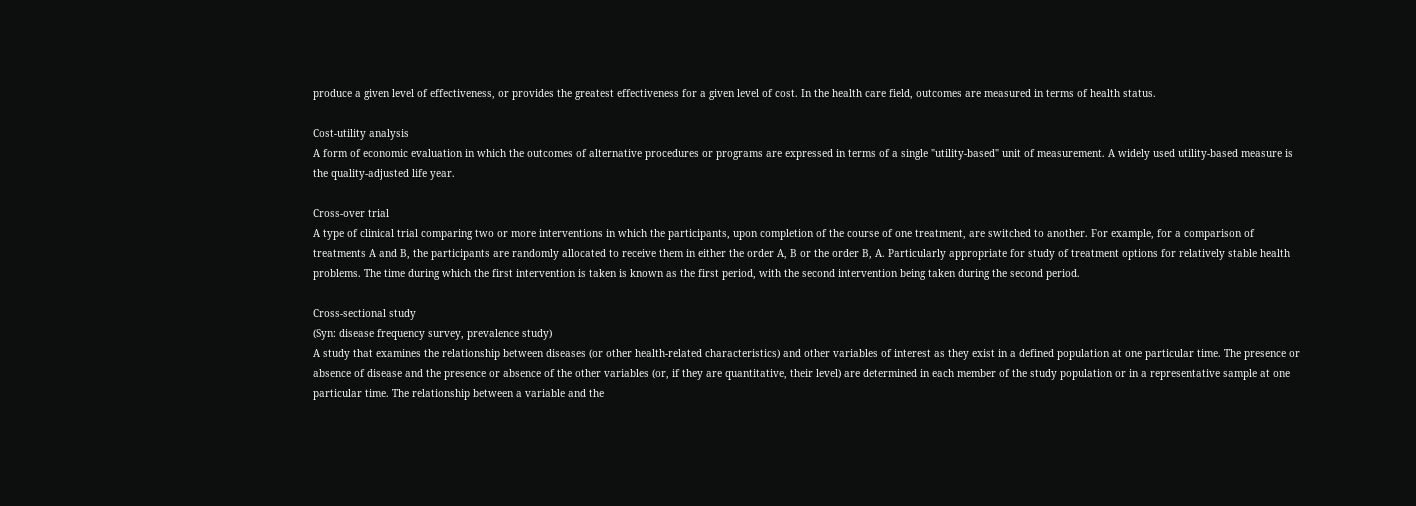produce a given level of effectiveness, or provides the greatest effectiveness for a given level of cost. In the health care field, outcomes are measured in terms of health status.

Cost-utility analysis
A form of economic evaluation in which the outcomes of alternative procedures or programs are expressed in terms of a single "utility-based" unit of measurement. A widely used utility-based measure is the quality-adjusted life year.

Cross-over trial
A type of clinical trial comparing two or more interventions in which the participants, upon completion of the course of one treatment, are switched to another. For example, for a comparison of treatments A and B, the participants are randomly allocated to receive them in either the order A, B or the order B, A. Particularly appropriate for study of treatment options for relatively stable health problems. The time during which the first intervention is taken is known as the first period, with the second intervention being taken during the second period.

Cross-sectional study
(Syn: disease frequency survey, prevalence study)
A study that examines the relationship between diseases (or other health-related characteristics) and other variables of interest as they exist in a defined population at one particular time. The presence or absence of disease and the presence or absence of the other variables (or, if they are quantitative, their level) are determined in each member of the study population or in a representative sample at one particular time. The relationship between a variable and the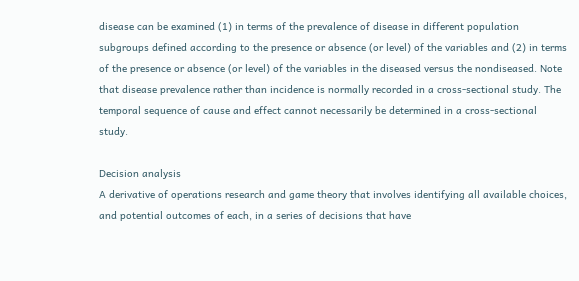disease can be examined (1) in terms of the prevalence of disease in different population subgroups defined according to the presence or absence (or level) of the variables and (2) in terms of the presence or absence (or level) of the variables in the diseased versus the nondiseased. Note that disease prevalence rather than incidence is normally recorded in a cross-sectional study. The temporal sequence of cause and effect cannot necessarily be determined in a cross-sectional study.

Decision analysis
A derivative of operations research and game theory that involves identifying all available choices, and potential outcomes of each, in a series of decisions that have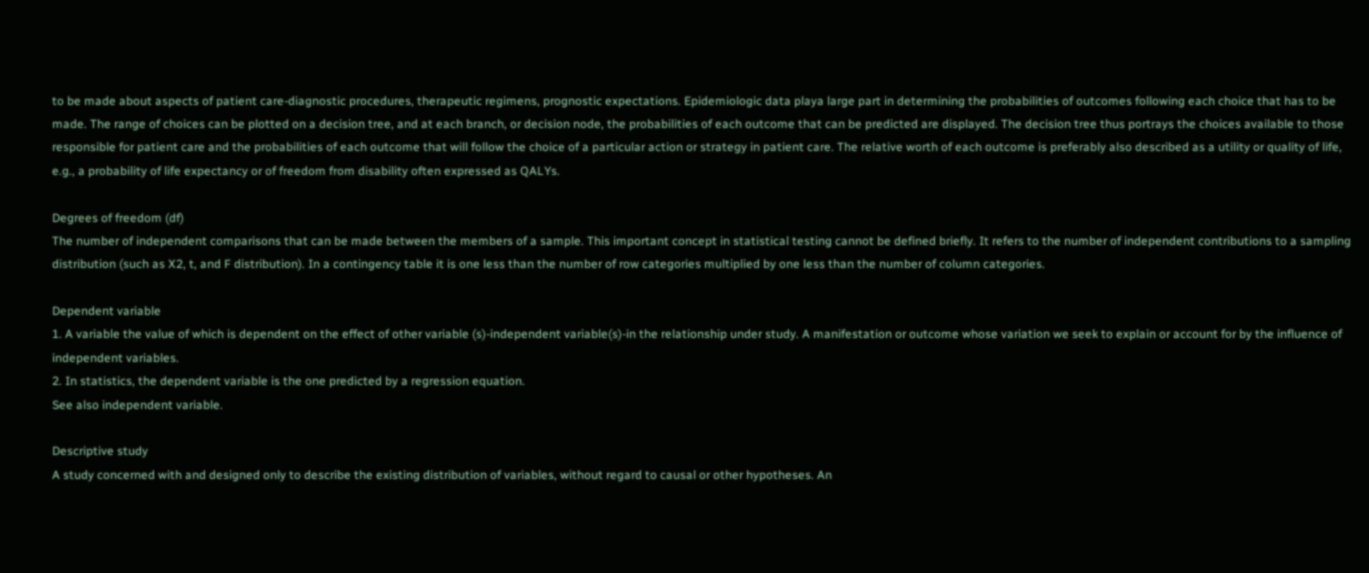to be made about aspects of patient care-diagnostic procedures, therapeutic regimens, prognostic expectations. Epidemiologic data playa large part in determining the probabilities of outcomes following each choice that has to be made. The range of choices can be plotted on a decision tree, and at each branch, or decision node, the probabilities of each outcome that can be predicted are displayed. The decision tree thus portrays the choices available to those responsible for patient care and the probabilities of each outcome that will follow the choice of a particular action or strategy in patient care. The relative worth of each outcome is preferably also described as a utility or quality of life, e.g., a probability of life expectancy or of freedom from disability often expressed as QALYs.

Degrees of freedom (df)
The number of independent comparisons that can be made between the members of a sample. This important concept in statistical testing cannot be defined briefly. It refers to the number of independent contributions to a sampling distribution (such as X2, t, and F distribution). In a contingency table it is one less than the number of row categories multiplied by one less than the number of column categories.

Dependent variable
1. A variable the value of which is dependent on the effect of other variable (s)-independent variable(s)-in the relationship under study. A manifestation or outcome whose variation we seek to explain or account for by the influence of independent variables.
2. In statistics, the dependent variable is the one predicted by a regression equation.
See also independent variable.

Descriptive study
A study concerned with and designed only to describe the existing distribution of variables, without regard to causal or other hypotheses. An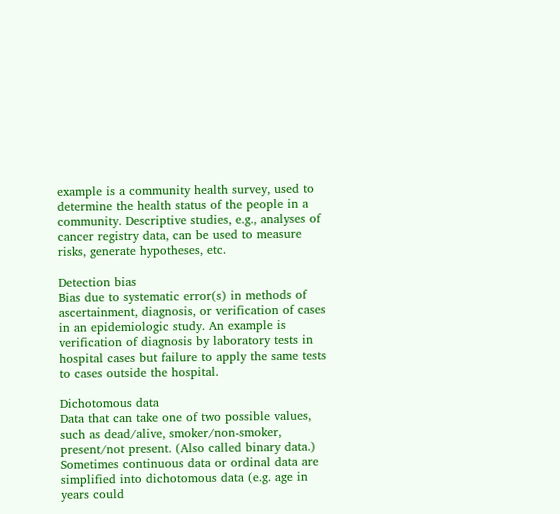example is a community health survey, used to determine the health status of the people in a community. Descriptive studies, e.g., analyses of cancer registry data, can be used to measure risks, generate hypotheses, etc.

Detection bias
Bias due to systematic error(s) in methods of ascertainment, diagnosis, or verification of cases in an epidemiologic study. An example is verification of diagnosis by laboratory tests in hospital cases but failure to apply the same tests to cases outside the hospital.

Dichotomous data
Data that can take one of two possible values, such as dead/alive, smoker/non-smoker, present/not present. (Also called binary data.) Sometimes continuous data or ordinal data are simplified into dichotomous data (e.g. age in years could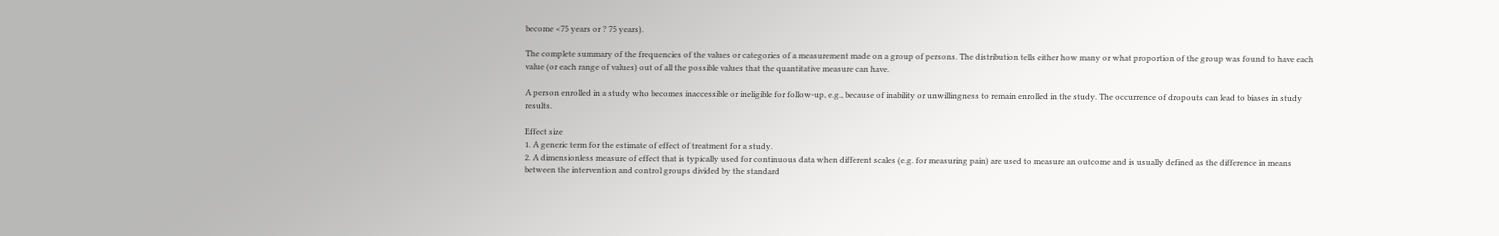become <75 years or ? 75 years).

The complete summary of the frequencies of the values or categories of a measurement made on a group of persons. The distribution tells either how many or what proportion of the group was found to have each value (or each range of values) out of all the possible values that the quantitative measure can have.

A person enrolled in a study who becomes inaccessible or ineligible for follow-up, e.g., because of inability or unwillingness to remain enrolled in the study. The occurrence of dropouts can lead to biases in study results.

Effect size
1. A generic term for the estimate of effect of treatment for a study.
2. A dimensionless measure of effect that is typically used for continuous data when different scales (e.g. for measuring pain) are used to measure an outcome and is usually defined as the difference in means between the intervention and control groups divided by the standard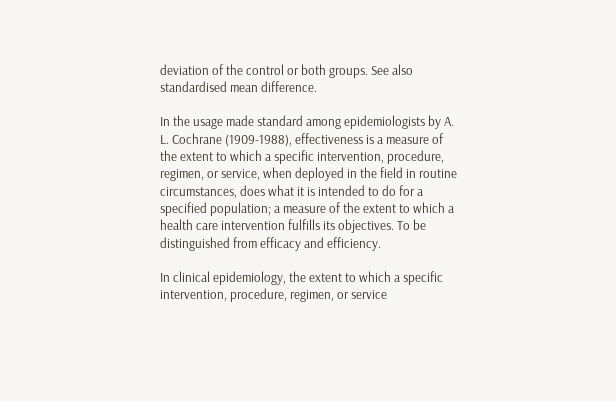deviation of the control or both groups. See also standardised mean difference.

In the usage made standard among epidemiologists by A. L. Cochrane (1909-1988), effectiveness is a measure of the extent to which a specific intervention, procedure, regimen, or service, when deployed in the field in routine circumstances, does what it is intended to do for a specified population; a measure of the extent to which a health care intervention fulfills its objectives. To be distinguished from efficacy and efficiency.

In clinical epidemiology, the extent to which a specific intervention, procedure, regimen, or service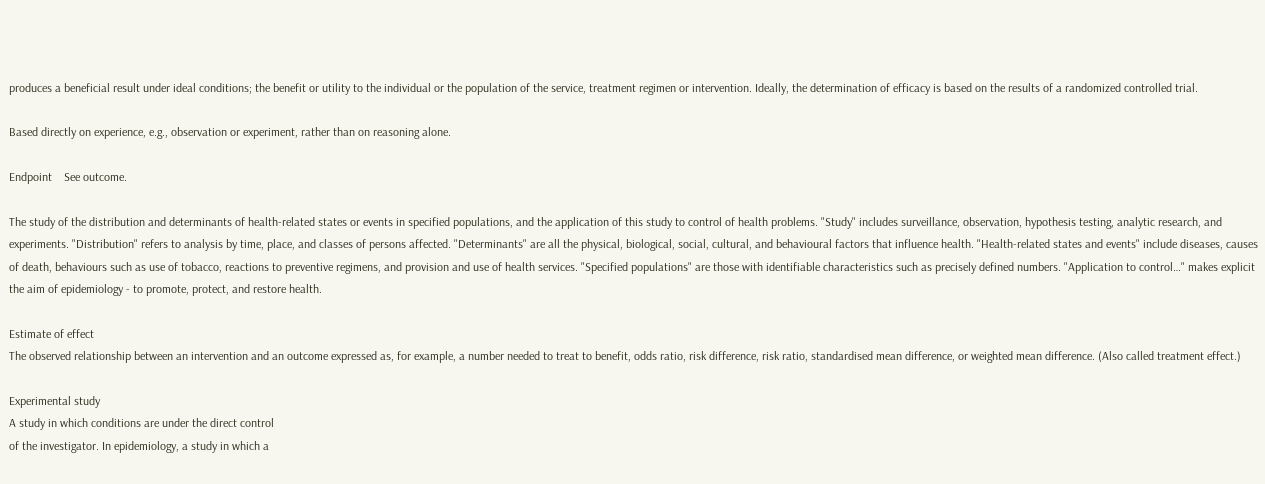produces a beneficial result under ideal conditions; the benefit or utility to the individual or the population of the service, treatment regimen or intervention. Ideally, the determination of efficacy is based on the results of a randomized controlled trial.

Based directly on experience, e.g., observation or experiment, rather than on reasoning alone.

Endpoint    See outcome.

The study of the distribution and determinants of health-related states or events in specified populations, and the application of this study to control of health problems. "Study" includes surveillance, observation, hypothesis testing, analytic research, and experiments. "Distribution" refers to analysis by time, place, and classes of persons affected. "Determinants" are all the physical, biological, social, cultural, and behavioural factors that influence health. "Health-related states and events" include diseases, causes of death, behaviours such as use of tobacco, reactions to preventive regimens, and provision and use of health services. "Specified populations" are those with identifiable characteristics such as precisely defined numbers. "Application to control…" makes explicit the aim of epidemiology - to promote, protect, and restore health.

Estimate of effect
The observed relationship between an intervention and an outcome expressed as, for example, a number needed to treat to benefit, odds ratio, risk difference, risk ratio, standardised mean difference, or weighted mean difference. (Also called treatment effect.)

Experimental study
A study in which conditions are under the direct control
of the investigator. In epidemiology, a study in which a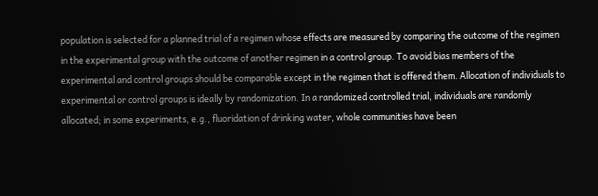population is selected for a planned trial of a regimen whose effects are measured by comparing the outcome of the regimen in the experimental group with the outcome of another regimen in a control group. To avoid bias members of the experimental and control groups should be comparable except in the regimen that is offered them. Allocation of individuals to experimental or control groups is ideally by randomization. In a randomized controlled trial, individuals are randomly allocated; in some experiments, e.g., fluoridation of drinking water, whole communities have been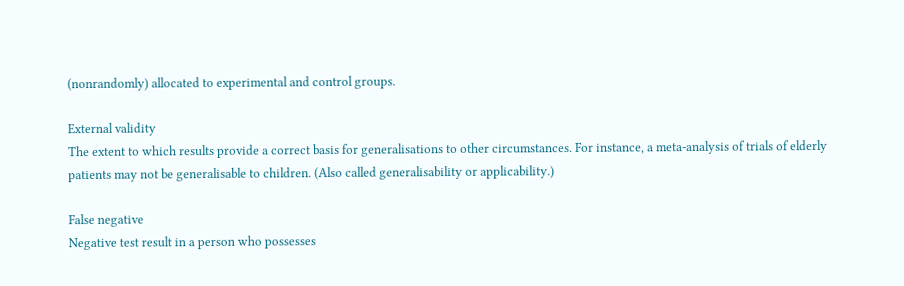(nonrandomly) allocated to experimental and control groups.

External validity
The extent to which results provide a correct basis for generalisations to other circumstances. For instance, a meta-analysis of trials of elderly patients may not be generalisable to children. (Also called generalisability or applicability.)

False negative
Negative test result in a person who possesses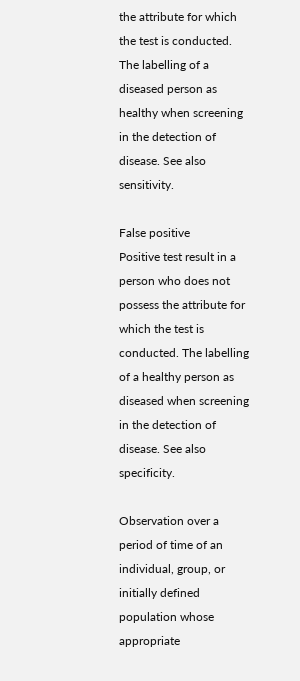the attribute for which the test is conducted. The labelling of a diseased person as healthy when screening in the detection of disease. See also sensitivity.

False positive
Positive test result in a person who does not possess the attribute for which the test is conducted. The labelling of a healthy person as diseased when screening in the detection of disease. See also specificity.

Observation over a period of time of an individual, group, or initially defined population whose appropriate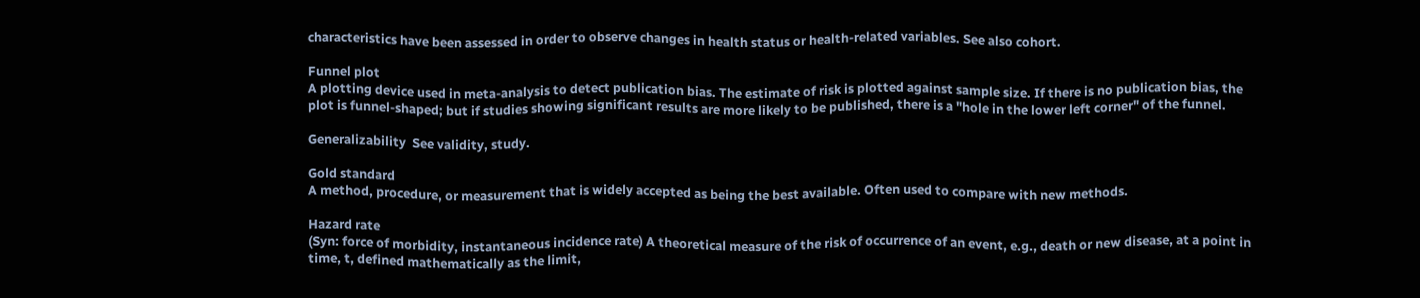characteristics have been assessed in order to observe changes in health status or health-related variables. See also cohort.

Funnel plot
A plotting device used in meta-analysis to detect publication bias. The estimate of risk is plotted against sample size. If there is no publication bias, the plot is funnel-shaped; but if studies showing significant results are more likely to be published, there is a "hole in the lower left corner" of the funnel.

Generalizability  See validity, study.

Gold standard
A method, procedure, or measurement that is widely accepted as being the best available. Often used to compare with new methods.

Hazard rate
(Syn: force of morbidity, instantaneous incidence rate) A theoretical measure of the risk of occurrence of an event, e.g., death or new disease, at a point in time, t, defined mathematically as the limit,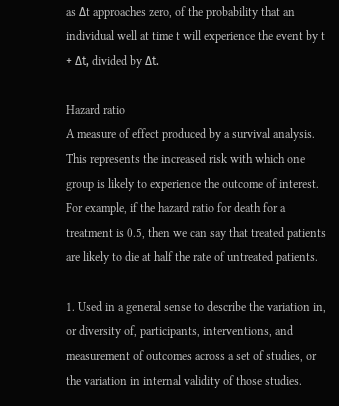as Δt approaches zero, of the probability that an individual well at time t will experience the event by t + Δt, divided by Δt.

Hazard ratio
A measure of effect produced by a survival analysis. This represents the increased risk with which one group is likely to experience the outcome of interest. For example, if the hazard ratio for death for a treatment is 0.5, then we can say that treated patients are likely to die at half the rate of untreated patients.

1. Used in a general sense to describe the variation in, or diversity of, participants, interventions, and measurement of outcomes across a set of studies, or the variation in internal validity of those studies.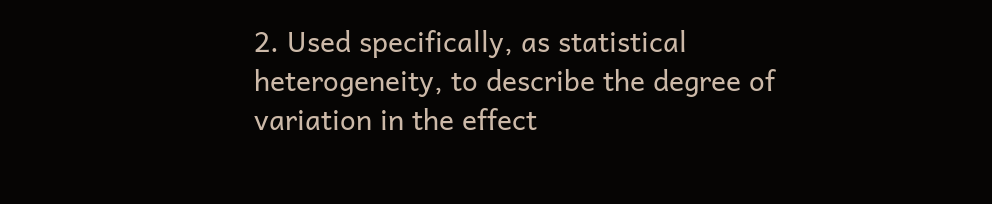2. Used specifically, as statistical heterogeneity, to describe the degree of variation in the effect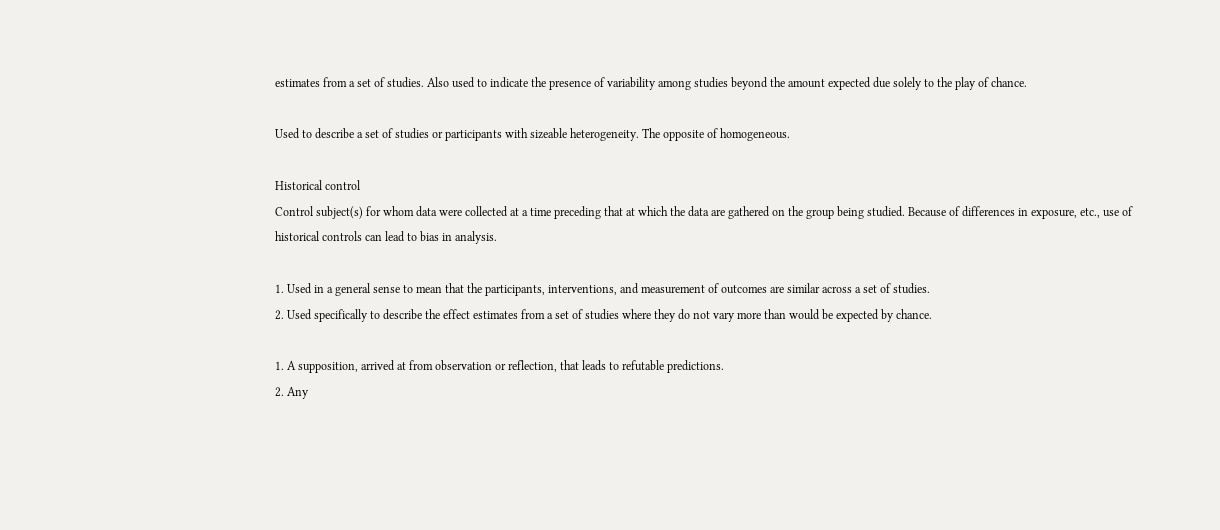estimates from a set of studies. Also used to indicate the presence of variability among studies beyond the amount expected due solely to the play of chance.

Used to describe a set of studies or participants with sizeable heterogeneity. The opposite of homogeneous.

Historical control
Control subject(s) for whom data were collected at a time preceding that at which the data are gathered on the group being studied. Because of differences in exposure, etc., use of historical controls can lead to bias in analysis.

1. Used in a general sense to mean that the participants, interventions, and measurement of outcomes are similar across a set of studies.
2. Used specifically to describe the effect estimates from a set of studies where they do not vary more than would be expected by chance.

1. A supposition, arrived at from observation or reflection, that leads to refutable predictions.
2. Any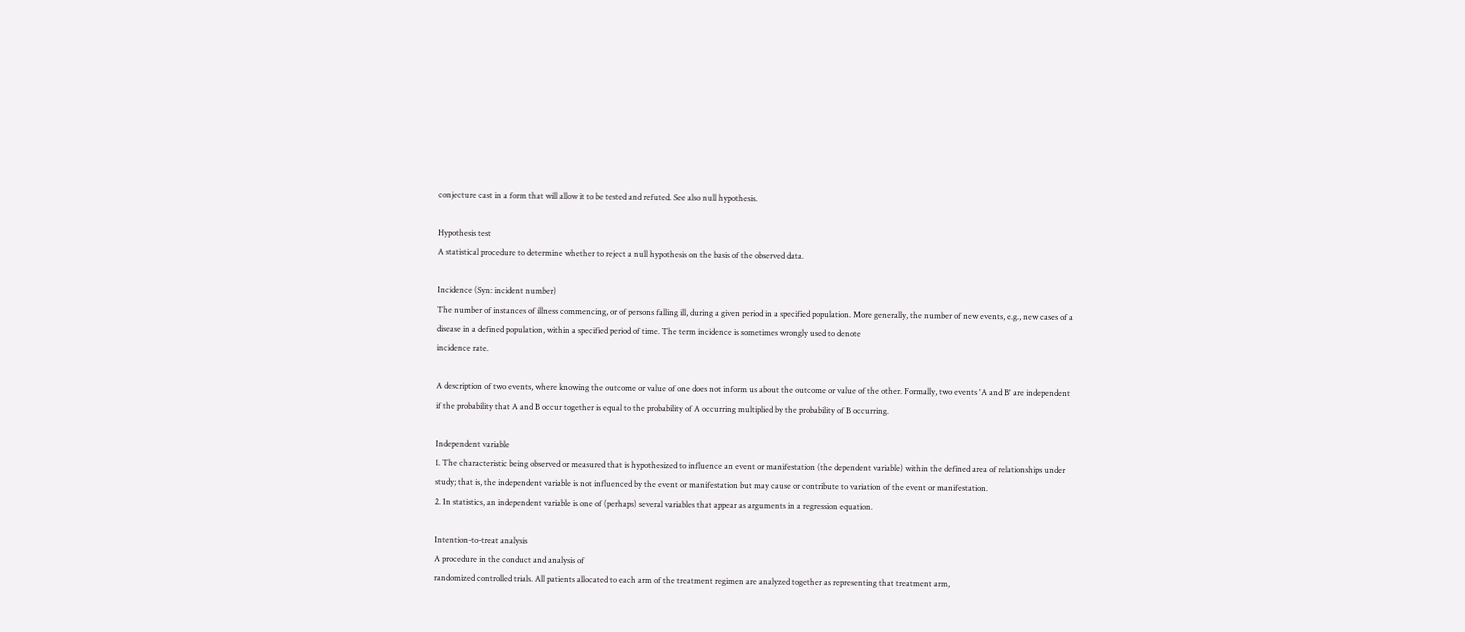conjecture cast in a form that will allow it to be tested and refuted. See also null hypothesis.

Hypothesis test
A statistical procedure to determine whether to reject a null hypothesis on the basis of the observed data.

Incidence (Syn: incident number)
The number of instances of illness commencing, or of persons falling ill, during a given period in a specified population. More generally, the number of new events, e.g., new cases of a disease in a defined population, within a specified period of time. The term incidence is sometimes wrongly used to denote
incidence rate.

A description of two events, where knowing the outcome or value of one does not inform us about the outcome or value of the other. Formally, two events 'A and B' are independent if the probability that A and B occur together is equal to the probability of A occurring multiplied by the probability of B occurring.

Independent variable
1. The characteristic being observed or measured that is hypothesized to influence an event or manifestation (the dependent variable) within the defined area of relationships under study; that is, the independent variable is not influenced by the event or manifestation but may cause or contribute to variation of the event or manifestation.
2. In statistics, an independent variable is one of (perhaps) several variables that appear as arguments in a regression equation.

Intention-to-treat analysis
A procedure in the conduct and analysis of
randomized controlled trials. All patients allocated to each arm of the treatment regimen are analyzed together as representing that treatment arm,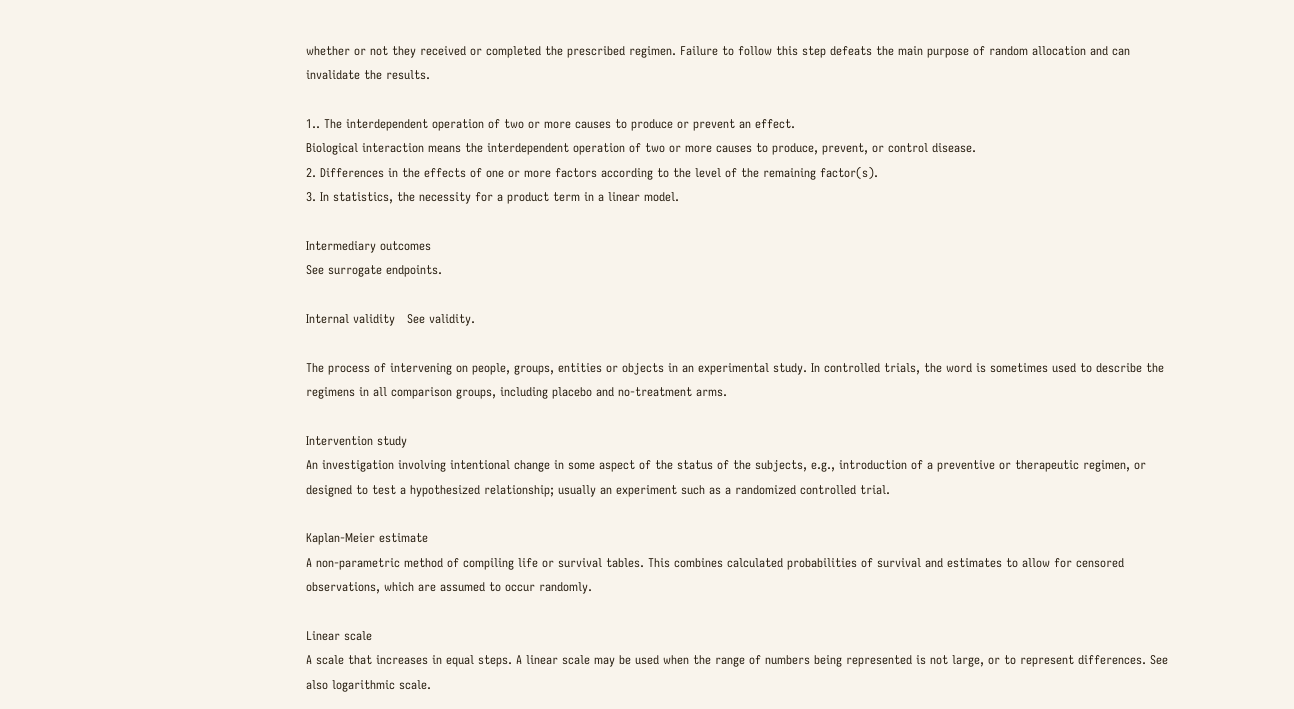whether or not they received or completed the prescribed regimen. Failure to follow this step defeats the main purpose of random allocation and can invalidate the results.

1.. The interdependent operation of two or more causes to produce or prevent an effect.
Biological interaction means the interdependent operation of two or more causes to produce, prevent, or control disease.
2. Differences in the effects of one or more factors according to the level of the remaining factor(s).
3. In statistics, the necessity for a product term in a linear model.

Intermediary outcomes
See surrogate endpoints.

Internal validity   See validity.

The process of intervening on people, groups, entities or objects in an experimental study. In controlled trials, the word is sometimes used to describe the regimens in all comparison groups, including placebo and no-treatment arms.

Intervention study
An investigation involving intentional change in some aspect of the status of the subjects, e.g., introduction of a preventive or therapeutic regimen, or designed to test a hypothesized relationship; usually an experiment such as a randomized controlled trial.

Kaplan-Meier estimate
A non-parametric method of compiling life or survival tables. This combines calculated probabilities of survival and estimates to allow for censored observations, which are assumed to occur randomly.

Linear scale
A scale that increases in equal steps. A linear scale may be used when the range of numbers being represented is not large, or to represent differences. See also logarithmic scale.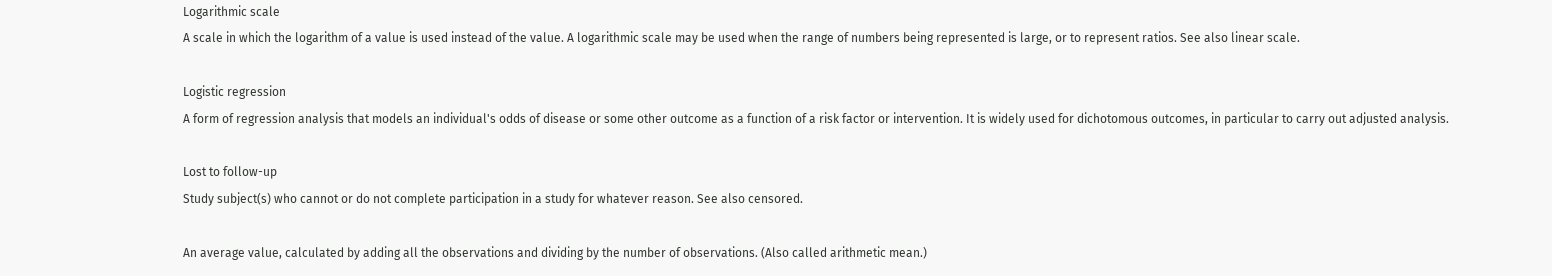Logarithmic scale
A scale in which the logarithm of a value is used instead of the value. A logarithmic scale may be used when the range of numbers being represented is large, or to represent ratios. See also linear scale.

Logistic regression
A form of regression analysis that models an individual's odds of disease or some other outcome as a function of a risk factor or intervention. It is widely used for dichotomous outcomes, in particular to carry out adjusted analysis.

Lost to follow-up
Study subject(s) who cannot or do not complete participation in a study for whatever reason. See also censored.

An average value, calculated by adding all the observations and dividing by the number of observations. (Also called arithmetic mean.)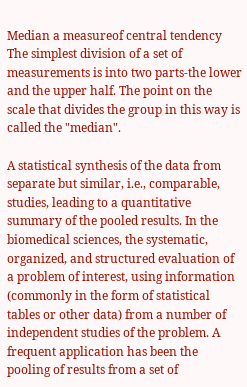Median a measureof central tendency
The simplest division of a set of measurements is into two parts-the lower and the upper half. The point on the scale that divides the group in this way is called the "median".

A statistical synthesis of the data from separate but similar, i.e., comparable, studies, leading to a quantitative summary of the pooled results. In the biomedical sciences, the systematic, organized, and structured evaluation of a problem of interest, using information (commonly in the form of statistical tables or other data) from a number of independent studies of the problem. A frequent application has been the pooling of results from a set of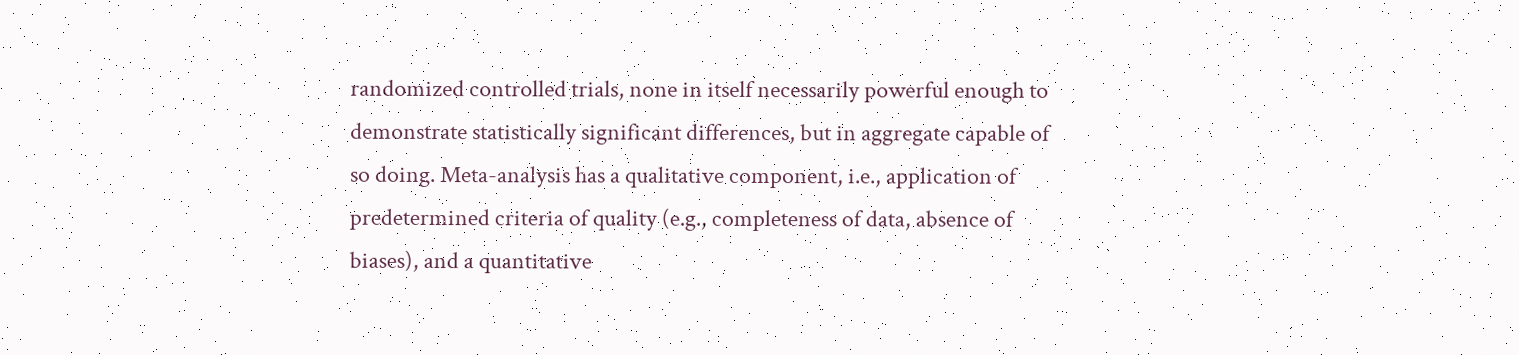randomized controlled trials, none in itself necessarily powerful enough to demonstrate statistically significant differences, but in aggregate capable of so doing. Meta-analysis has a qualitative component, i.e., application of predetermined criteria of quality (e.g., completeness of data, absence of biases), and a quantitative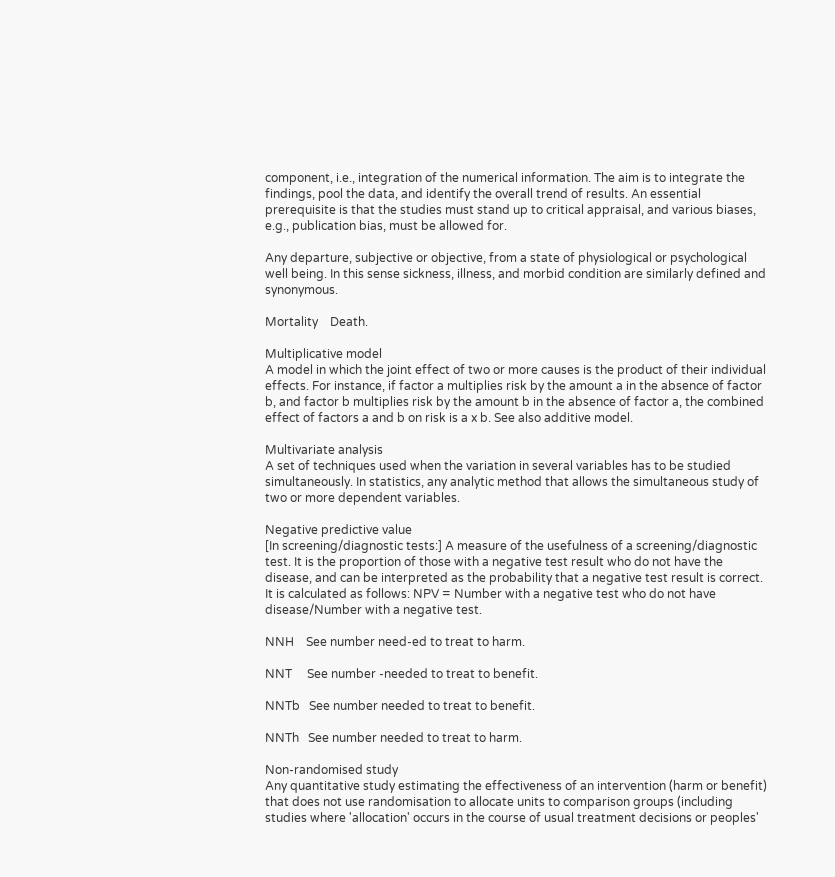component, i.e., integration of the numerical information. The aim is to integrate the findings, pool the data, and identify the overall trend of results. An essential prerequisite is that the studies must stand up to critical appraisal, and various biases, e.g., publication bias, must be allowed for.

Any departure, subjective or objective, from a state of physiological or psychological well being. In this sense sickness, illness, and morbid condition are similarly defined and synonymous.

Mortality    Death.

Multiplicative model
A model in which the joint effect of two or more causes is the product of their individual effects. For instance, if factor a multiplies risk by the amount a in the absence of factor b, and factor b multiplies risk by the amount b in the absence of factor a, the combined effect of factors a and b on risk is a x b. See also additive model.

Multivariate analysis
A set of techniques used when the variation in several variables has to be studied simultaneously. In statistics, any analytic method that allows the simultaneous study of two or more dependent variables.

Negative predictive value
[In screening/diagnostic tests:] A measure of the usefulness of a screening/diagnostic test. It is the proportion of those with a negative test result who do not have the disease, and can be interpreted as the probability that a negative test result is correct. It is calculated as follows: NPV = Number with a negative test who do not have disease/Number with a negative test.

NNH    See number need-ed to treat to harm.

NNT     See number -needed to treat to benefit.

NNTb   See number needed to treat to benefit.

NNTh   See number needed to treat to harm.

Non-randomised study
Any quantitative study estimating the effectiveness of an intervention (harm or benefit) that does not use randomisation to allocate units to comparison groups (including studies where 'allocation' occurs in the course of usual treatment decisions or peoples'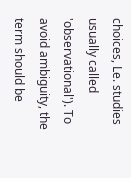choices, Le. studies usually called 'observational'). To avoid ambiguity, the term should be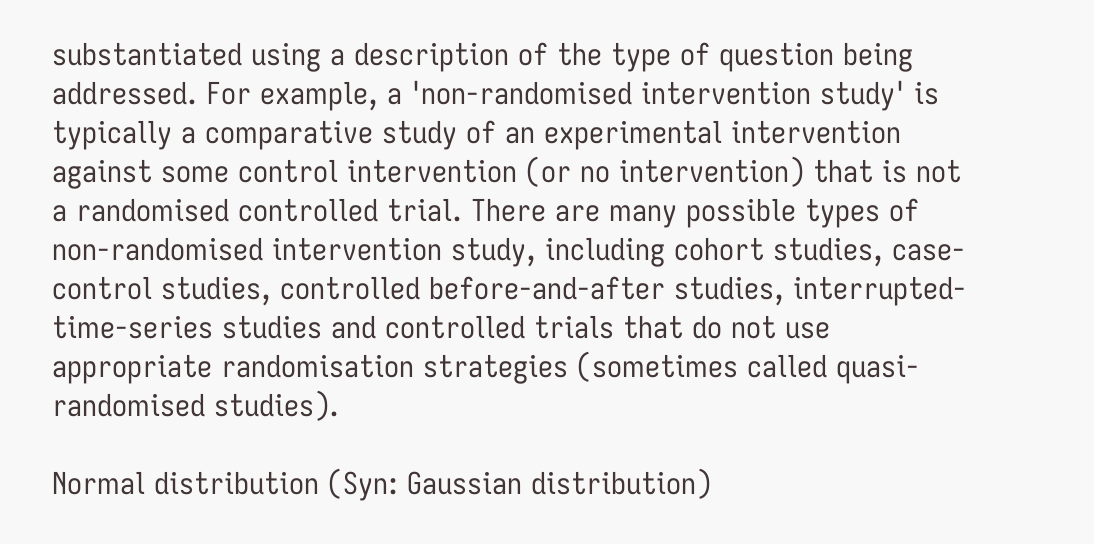substantiated using a description of the type of question being addressed. For example, a 'non-randomised intervention study' is typically a comparative study of an experimental intervention against some control intervention (or no intervention) that is not a randomised controlled trial. There are many possible types of non-randomised intervention study, including cohort studies, case-control studies, controlled before-and-after studies, interrupted-time-series studies and controlled trials that do not use appropriate randomisation strategies (sometimes called quasi-randomised studies).

Normal distribution (Syn: Gaussian distribution)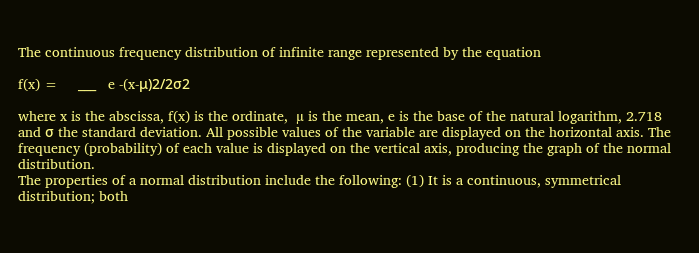The continuous frequency distribution of infinite range represented by the equation

f(x) =     ___   e -(x-μ)2/2σ2

where x is the abscissa, f(x) is the ordinate,  µ is the mean, e is the base of the natural logarithm, 2.718 and σ the standard deviation. All possible values of the variable are displayed on the horizontal axis. The frequency (probability) of each value is displayed on the vertical axis, producing the graph of the normal distribution.
The properties of a normal distribution include the following: (1) It is a continuous, symmetrical distribution; both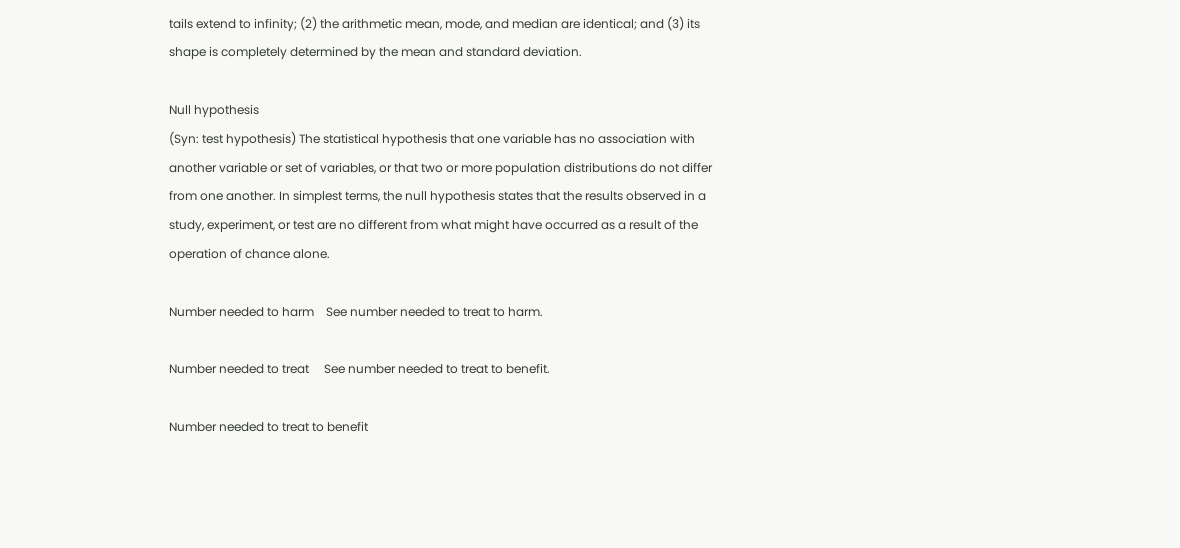tails extend to infinity; (2) the arithmetic mean, mode, and median are identical; and (3) its shape is completely determined by the mean and standard deviation.

Null hypothesis
(Syn: test hypothesis) The statistical hypothesis that one variable has no association with another variable or set of variables, or that two or more population distributions do not differ from one another. In simplest terms, the null hypothesis states that the results observed in a study, experiment, or test are no different from what might have occurred as a result of the operation of chance alone.

Number needed to harm    See number needed to treat to harm.

Number needed to treat     See number needed to treat to benefit.

Number needed to treat to benefit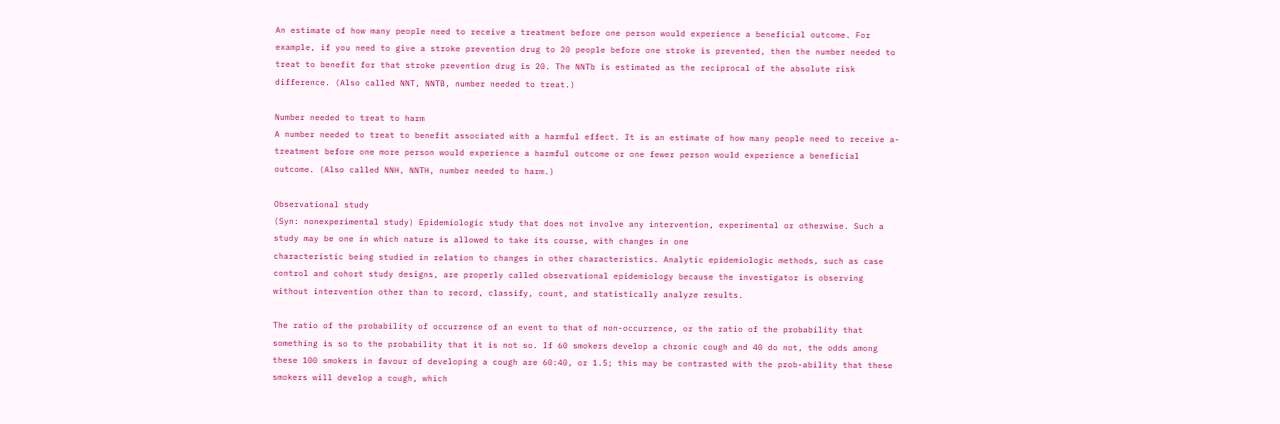An estimate of how many people need to receive a treatment before one person would experience a beneficial outcome. For example, if you need to give a stroke prevention drug to 20 people before one stroke is prevented, then the number needed to treat to benefit for that stroke prevention drug is 20. The NNTb is estimated as the reciprocal of the absolute risk difference. (Also called NNT, NNTB, number needed to treat.)

Number needed to treat to harm
A number needed to treat to benefit associated with a harmful effect. It is an estimate of how many people need to receive a- treatment before one more person would experience a harmful outcome or one fewer person would experience a beneficial outcome. (Also called NNH, NNTH, number needed to harm.)

Observational study
(Syn: nonexperimental study) Epidemiologic study that does not involve any intervention, experimental or otherwise. Such a study may be one in which nature is allowed to take its course, with changes in one
characteristic being studied in relation to changes in other characteristics. Analytic epidemiologic methods, such as case control and cohort study designs, are properly called observational epidemiology because the investigator is observing without intervention other than to record, classify, count, and statistically analyze results.

The ratio of the probability of occurrence of an event to that of non-occurrence, or the ratio of the probability that something is so to the probability that it is not so. If 60 smokers develop a chronic cough and 40 do not, the odds among these 100 smokers in favour of developing a cough are 60:40, or 1.5; this may be contrasted with the prob-ability that these smokers will develop a cough, which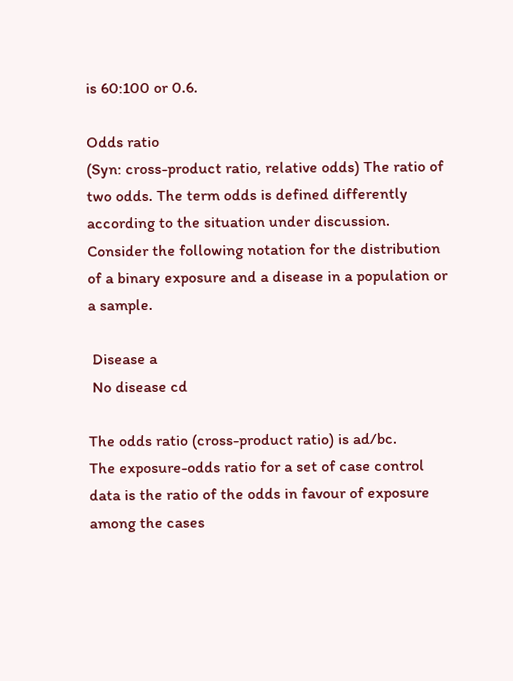is 60:100 or 0.6.

Odds ratio
(Syn: cross-product ratio, relative odds) The ratio of two odds. The term odds is defined differently according to the situation under discussion. Consider the following notation for the distribution of a binary exposure and a disease in a population or a sample.

 Disease a
 No disease cd

The odds ratio (cross-product ratio) is ad/bc.
The exposure-odds ratio for a set of case control data is the ratio of the odds in favour of exposure among the cases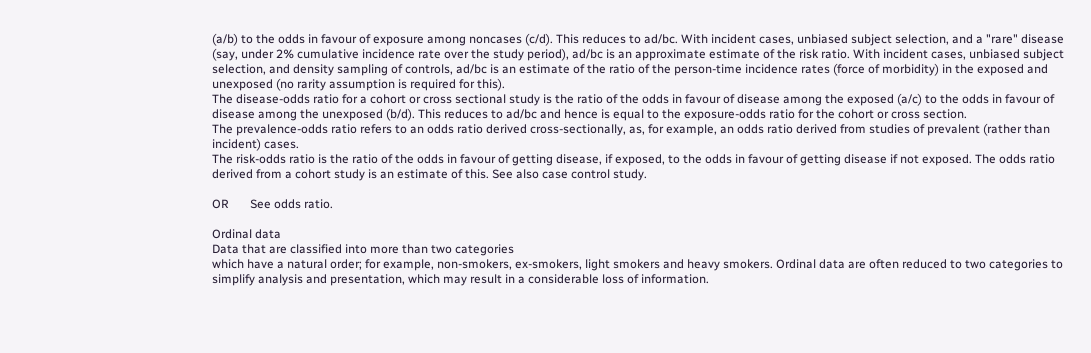(a/b) to the odds in favour of exposure among noncases (c/d). This reduces to ad/bc. With incident cases, unbiased subject selection, and a "rare" disease (say, under 2% cumulative incidence rate over the study period), ad/bc is an approximate estimate of the risk ratio. With incident cases, unbiased subject selection, and density sampling of controls, ad/bc is an estimate of the ratio of the person-time incidence rates (force of morbidity) in the exposed and unexposed (no rarity assumption is required for this).
The disease-odds ratio for a cohort or cross sectional study is the ratio of the odds in favour of disease among the exposed (a/c) to the odds in favour of disease among the unexposed (b/d). This reduces to ad/bc and hence is equal to the exposure-odds ratio for the cohort or cross section.
The prevalence-odds ratio refers to an odds ratio derived cross-sectionally, as, for example, an odds ratio derived from studies of prevalent (rather than incident) cases.
The risk-odds ratio is the ratio of the odds in favour of getting disease, if exposed, to the odds in favour of getting disease if not exposed. The odds ratio derived from a cohort study is an estimate of this. See also case control study.

OR       See odds ratio.

Ordinal data
Data that are classified into more than two categories
which have a natural order; for example, non-smokers, ex-smokers, light smokers and heavy smokers. Ordinal data are often reduced to two categories to simplify analysis and presentation, which may result in a considerable loss of information.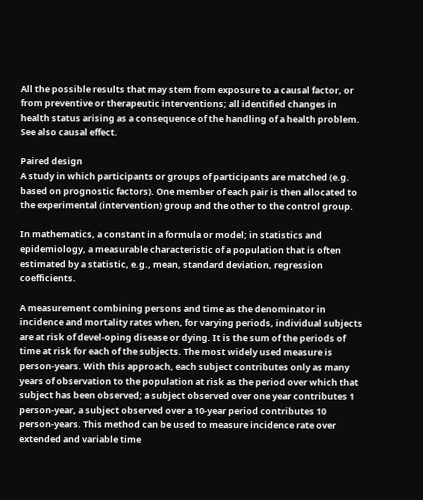All the possible results that may stem from exposure to a causal factor, or from preventive or therapeutic interventions; all identified changes in health status arising as a consequence of the handling of a health problem. See also causal effect.

Paired design
A study in which participants or groups of participants are matched (e.g. based on prognostic factors). One member of each pair is then allocated to the experimental (intervention) group and the other to the control group.

In mathematics, a constant in a formula or model; in statistics and epidemiology, a measurable characteristic of a population that is often estimated by a statistic, e.g., mean, standard deviation, regression coefficients.

A measurement combining persons and time as the denominator in incidence and mortality rates when, for varying periods, individual subjects are at risk of devel-oping disease or dying. It is the sum of the periods of time at risk for each of the subjects. The most widely used measure is person-years. With this approach, each subject contributes only as many years of observation to the population at risk as the period over which that subject has been observed; a subject observed over one year contributes 1 person-year, a subject observed over a 10-year period contributes 10 person-years. This method can be used to measure incidence rate over extended and variable time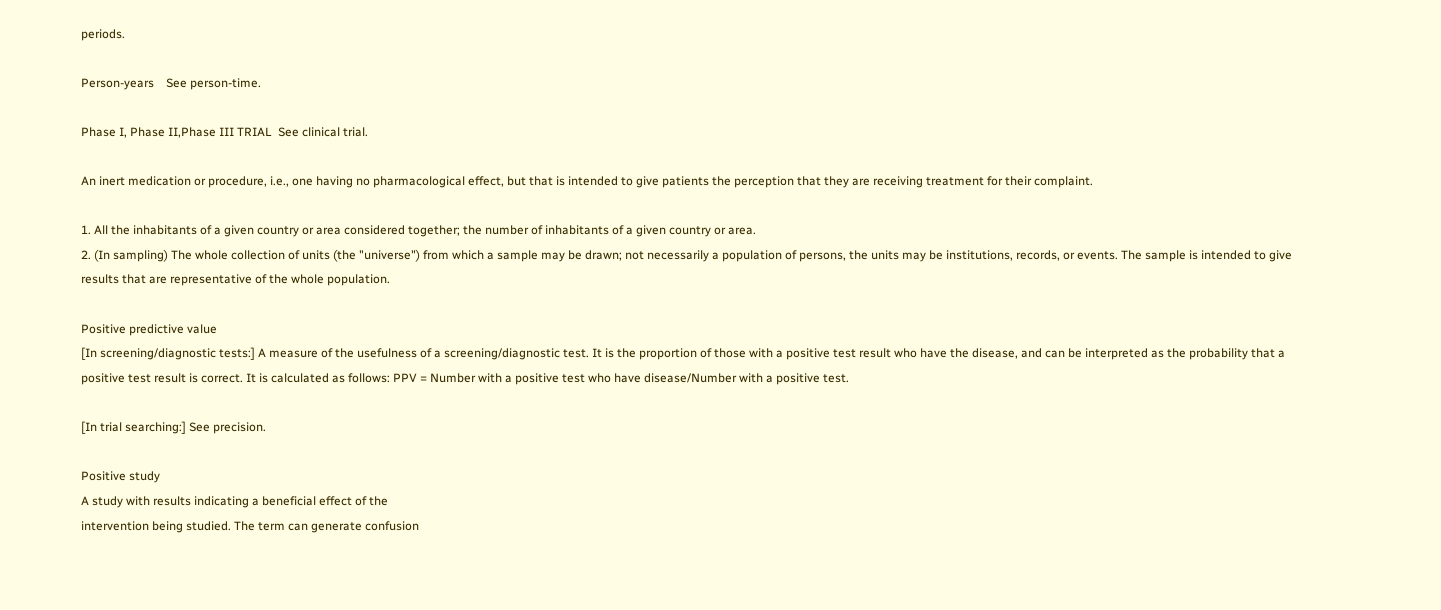periods.

Person-years    See person-time.

Phase I, Phase II,Phase III TRIAL  See clinical trial.

An inert medication or procedure, i.e., one having no pharmacological effect, but that is intended to give patients the perception that they are receiving treatment for their complaint.

1. All the inhabitants of a given country or area considered together; the number of inhabitants of a given country or area.
2. (In sampling) The whole collection of units (the "universe") from which a sample may be drawn; not necessarily a population of persons, the units may be institutions, records, or events. The sample is intended to give results that are representative of the whole population.

Positive predictive value
[In screening/diagnostic tests:] A measure of the usefulness of a screening/diagnostic test. It is the proportion of those with a positive test result who have the disease, and can be interpreted as the probability that a positive test result is correct. It is calculated as follows: PPV = Number with a positive test who have disease/Number with a positive test.

[In trial searching:] See precision.

Positive study
A study with results indicating a beneficial effect of the
intervention being studied. The term can generate confusion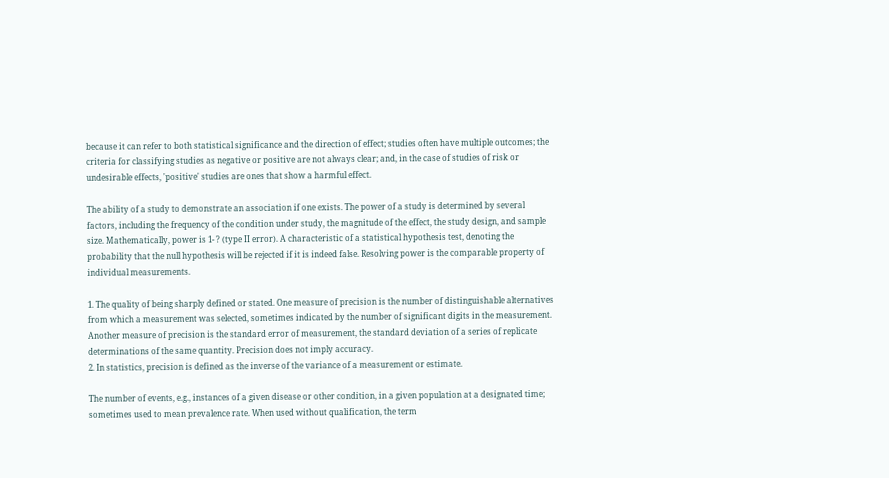because it can refer to both statistical significance and the direction of effect; studies often have multiple outcomes; the criteria for classifying studies as negative or positive are not always clear; and, in the case of studies of risk or undesirable effects, 'positive' studies are ones that show a harmful effect.

The ability of a study to demonstrate an association if one exists. The power of a study is determined by several factors, including the frequency of the condition under study, the magnitude of the effect, the study design, and sample size. Mathematically, power is 1- ? (type II error). A characteristic of a statistical hypothesis test, denoting the probability that the null hypothesis will be rejected if it is indeed false. Resolving power is the comparable property of individual measurements.

1. The quality of being sharply defined or stated. One measure of precision is the number of distinguishable alternatives from which a measurement was selected, sometimes indicated by the number of significant digits in the measurement. Another measure of precision is the standard error of measurement, the standard deviation of a series of replicate determinations of the same quantity. Precision does not imply accuracy.
2. In statistics, precision is defined as the inverse of the variance of a measurement or estimate.

The number of events, e.g., instances of a given disease or other condition, in a given population at a designated time; sometimes used to mean prevalence rate. When used without qualification, the term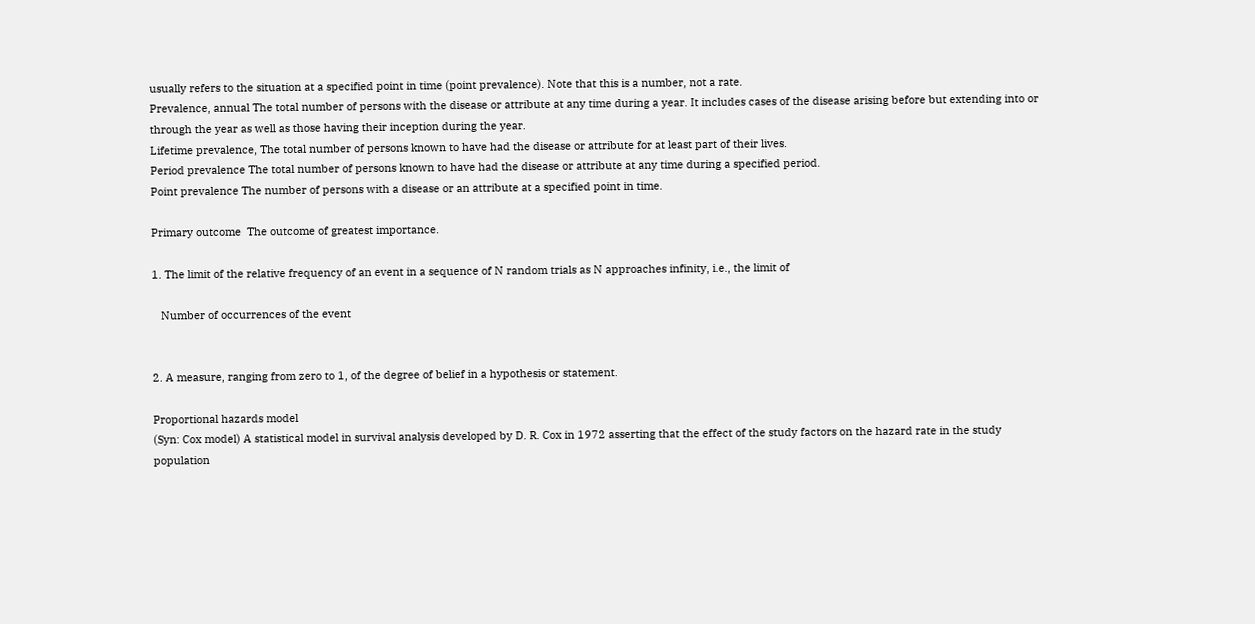usually refers to the situation at a specified point in time (point prevalence). Note that this is a number, not a rate.
Prevalence, annual The total number of persons with the disease or attribute at any time during a year. It includes cases of the disease arising before but extending into or through the year as well as those having their inception during the year.
Lifetime prevalence, The total number of persons known to have had the disease or attribute for at least part of their lives.
Period prevalence The total number of persons known to have had the disease or attribute at any time during a specified period.
Point prevalence The number of persons with a disease or an attribute at a specified point in time.

Primary outcome  The outcome of greatest importance.

1. The limit of the relative frequency of an event in a sequence of N random trials as N approaches infinity, i.e., the limit of

   Number of occurrences of the event


2. A measure, ranging from zero to 1, of the degree of belief in a hypothesis or statement.

Proportional hazards model
(Syn: Cox model) A statistical model in survival analysis developed by D. R. Cox in 1972 asserting that the effect of the study factors on the hazard rate in the study population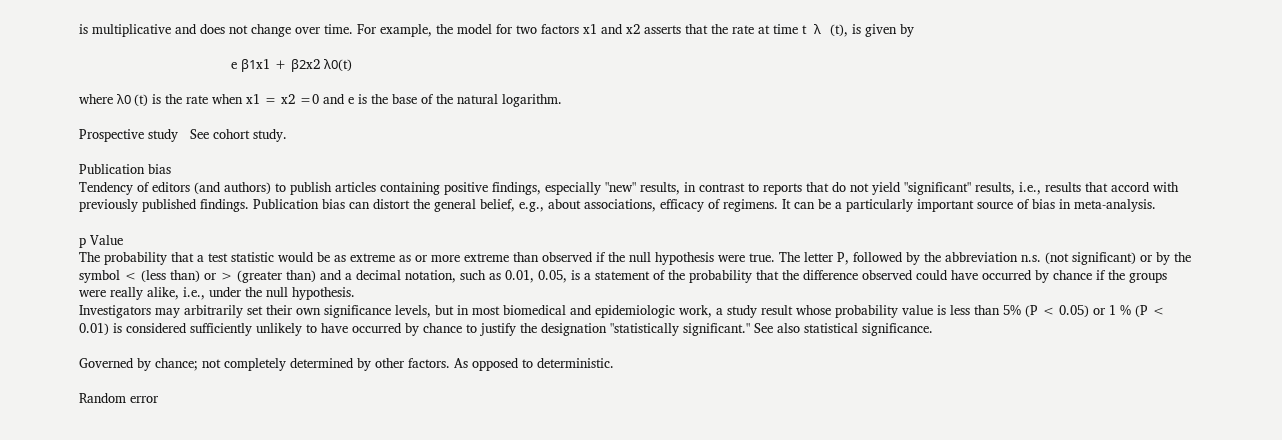is multiplicative and does not change over time. For example, the model for two factors x1 and x2 asserts that the rate at time t  λ   (t), is given by

                                      e β1x1 + β2x2 λ0(t)

where λ0 (t) is the rate when x1 = x2 =0 and e is the base of the natural logarithm.

Prospective study   See cohort study.

Publication bias
Tendency of editors (and authors) to publish articles containing positive findings, especially "new" results, in contrast to reports that do not yield "significant" results, i.e., results that accord with previously published findings. Publication bias can distort the general belief, e.g., about associations, efficacy of regimens. It can be a particularly important source of bias in meta-analysis.

p Value
The probability that a test statistic would be as extreme as or more extreme than observed if the null hypothesis were true. The letter P, followed by the abbreviation n.s. (not significant) or by the symbol < (less than) or > (greater than) and a decimal notation, such as 0.01, 0.05, is a statement of the probability that the difference observed could have occurred by chance if the groups were really alike, i.e., under the null hypothesis.
Investigators may arbitrarily set their own significance levels, but in most biomedical and epidemiologic work, a study result whose probability value is less than 5% (P < 0.05) or 1 % (P < 0.01) is considered sufficiently unlikely to have occurred by chance to justify the designation "statistically significant." See also statistical significance.

Governed by chance; not completely determined by other factors. As opposed to deterministic.

Random error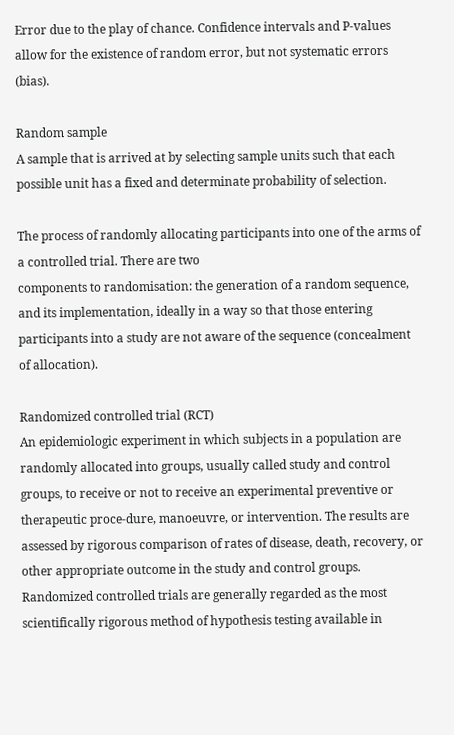Error due to the play of chance. Confidence intervals and P-values allow for the existence of random error, but not systematic errors (bias).

Random sample
A sample that is arrived at by selecting sample units such that each possible unit has a fixed and determinate probability of selection.

The process of randomly allocating participants into one of the arms of a controlled trial. There are two
components to randomisation: the generation of a random sequence, and its implementation, ideally in a way so that those entering participants into a study are not aware of the sequence (concealment of allocation).

Randomized controlled trial (RCT)
An epidemiologic experiment in which subjects in a population are randomly allocated into groups, usually called study and control groups, to receive or not to receive an experimental preventive or therapeutic proce-dure, manoeuvre, or intervention. The results are assessed by rigorous comparison of rates of disease, death, recovery, or other appropriate outcome in the study and control groups. Randomized controlled trials are generally regarded as the most scientifically rigorous method of hypothesis testing available in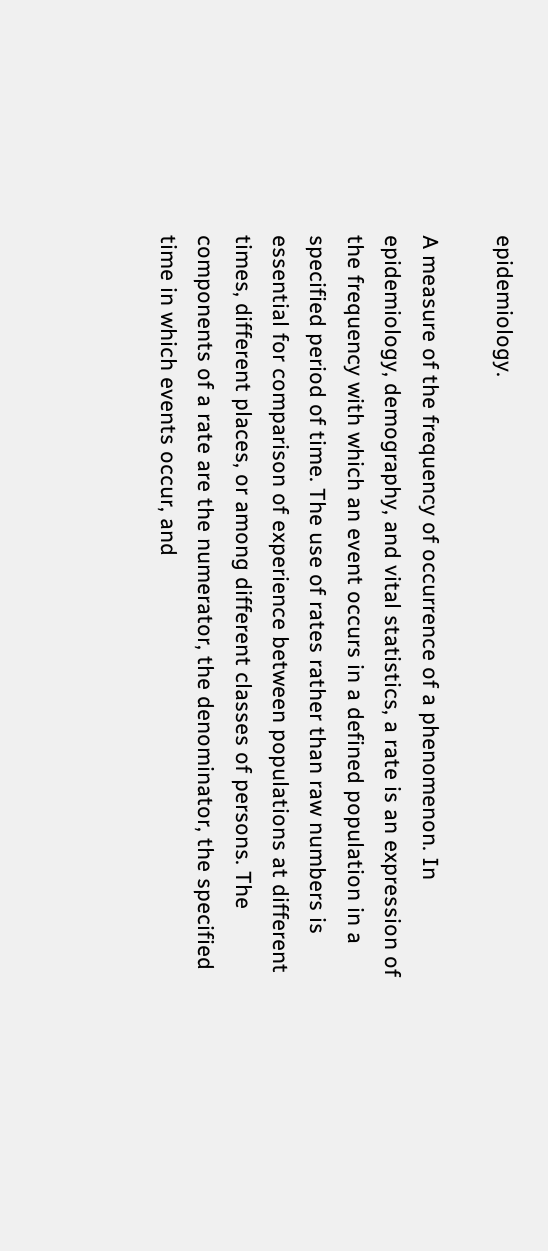epidemiology.

A measure of the frequency of occurrence of a phenomenon. In epidemiology, demography, and vital statistics, a rate is an expression of the frequency with which an event occurs in a defined population in a specified period of time. The use of rates rather than raw numbers is essential for comparison of experience between populations at different times, different places, or among different classes of persons. The components of a rate are the numerator, the denominator, the specified time in which events occur, and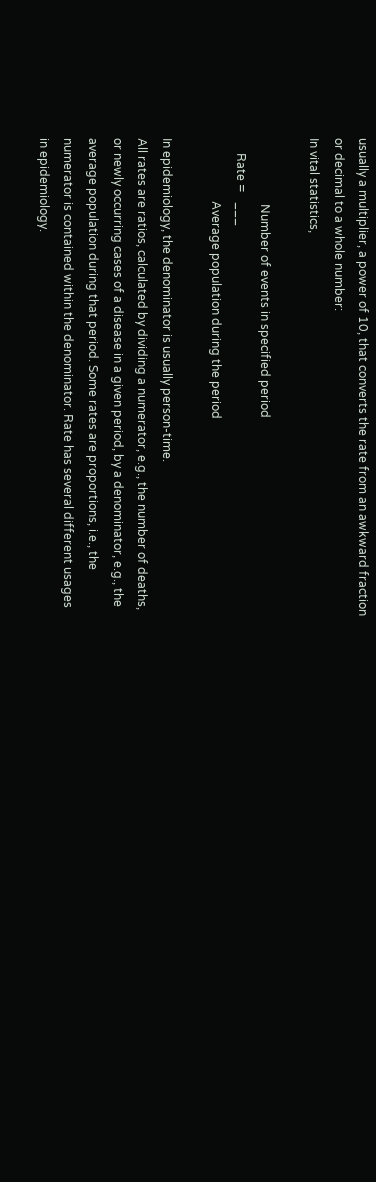usually a multiplier, a power of 10, that converts the rate from an awkward fraction or decimal to a whole number:
In vital statistics,

                      Number of events in specified period
     Rate =   ___
                     Average population during the period

In epidemiology, the denominator is usually person-time.
All rates are ratios, calculated by dividing a numerator, e.g., the number of deaths, or newly occurring cases of a disease in a given period, by a denominator, e.g., the average population during that period. Some rates are proportions, i.e., the numerator is contained within the denominator. Rate has several different usages in epidemiology.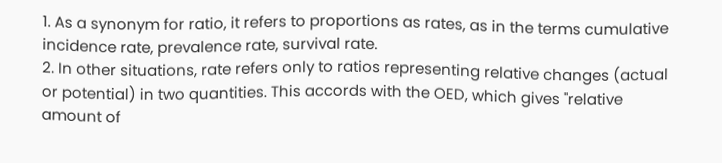1. As a synonym for ratio, it refers to proportions as rates, as in the terms cumulative incidence rate, prevalence rate, survival rate.
2. In other situations, rate refers only to ratios representing relative changes (actual or potential) in two quantities. This accords with the OED, which gives "relative amount of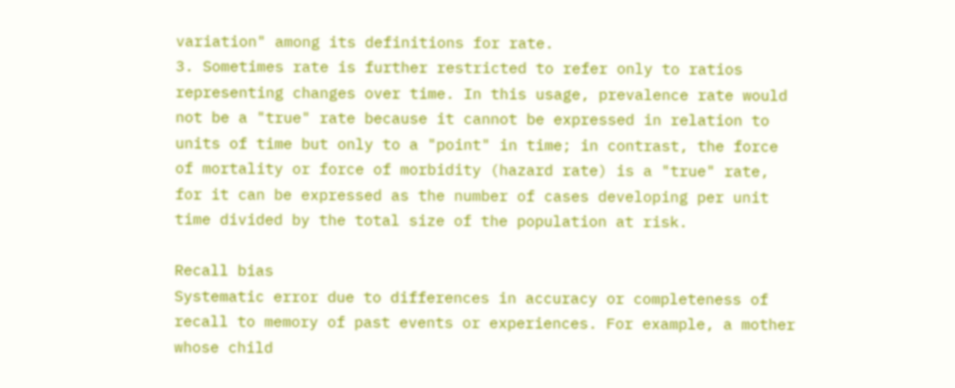variation" among its definitions for rate.
3. Sometimes rate is further restricted to refer only to ratios representing changes over time. In this usage, prevalence rate would not be a "true" rate because it cannot be expressed in relation to units of time but only to a "point" in time; in contrast, the force of mortality or force of morbidity (hazard rate) is a "true" rate, for it can be expressed as the number of cases developing per unit time divided by the total size of the population at risk.

Recall bias
Systematic error due to differences in accuracy or completeness of recall to memory of past events or experiences. For example, a mother whose child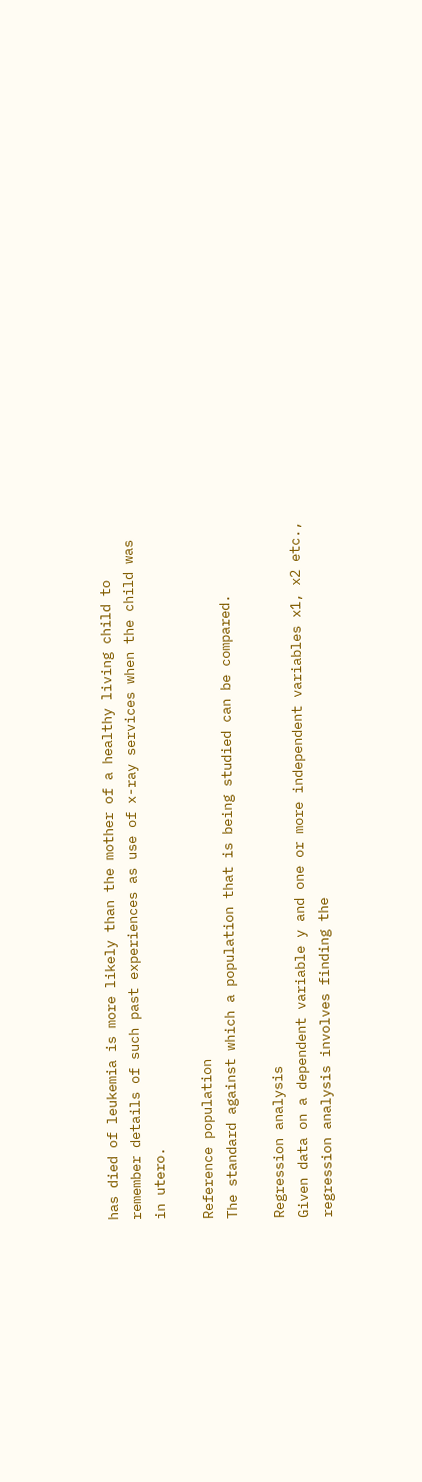has died of leukemia is more likely than the mother of a healthy living child to remember details of such past experiences as use of x-ray services when the child was in utero.

Reference population
The standard against which a population that is being studied can be compared.

Regression analysis
Given data on a dependent variable y and one or more independent variables x1, x2 etc., regression analysis involves finding the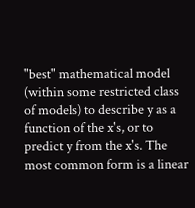"best" mathematical model (within some restricted class of models) to describe y as a function of the x's, or to predict y from the x's. The most common form is a linear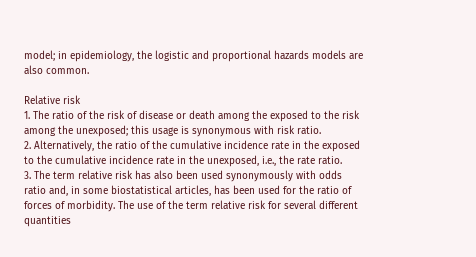model; in epidemiology, the logistic and proportional hazards models are also common.

Relative risk
1. The ratio of the risk of disease or death among the exposed to the risk among the unexposed; this usage is synonymous with risk ratio.
2. Alternatively, the ratio of the cumulative incidence rate in the exposed to the cumulative incidence rate in the unexposed, i.e., the rate ratio.
3. The term relative risk has also been used synonymously with odds ratio and, in some biostatistical articles, has been used for the ratio of forces of morbidity. The use of the term relative risk for several different quantities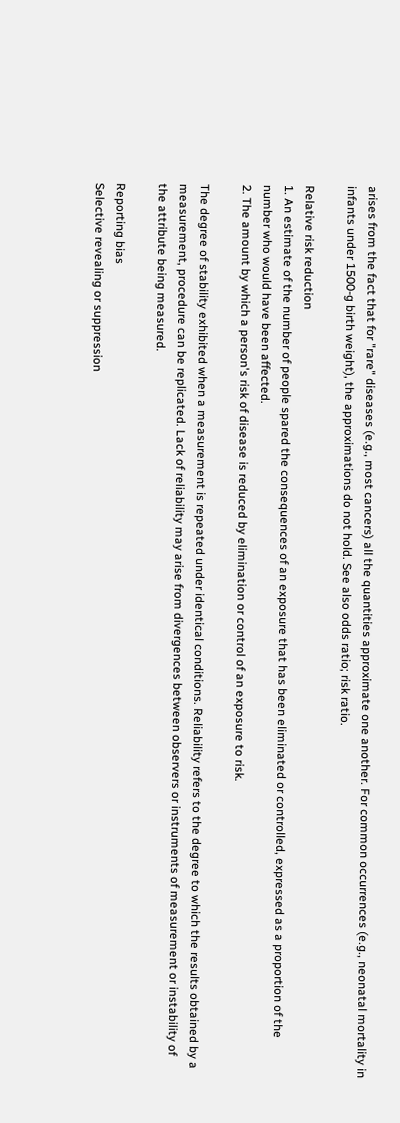arises from the fact that for "rare" diseases (e.g., most cancers) all the quantities approximate one another. For common occurrences (e.g., neonatal mortality in infants under 1500-g birth weight), the approximations do not hold. See also odds ratio; risk ratio.

Relative risk reduction
1. An estimate of the number of people spared the consequences of an exposure that has been eliminated or controlled, expressed as a proportion of the number who would have been affected.
2. The amount by which a person's risk of disease is reduced by elimination or control of an exposure to risk.

The degree of stability exhibited when a measurement is repeated under identical conditions. Reliability refers to the degree to which the results obtained by a measurement, procedure can be replicated. Lack of reliability may arise from divergences between observers or instruments of measurement or instability of the attribute being measured.

Reporting bias
Selective revealing or suppression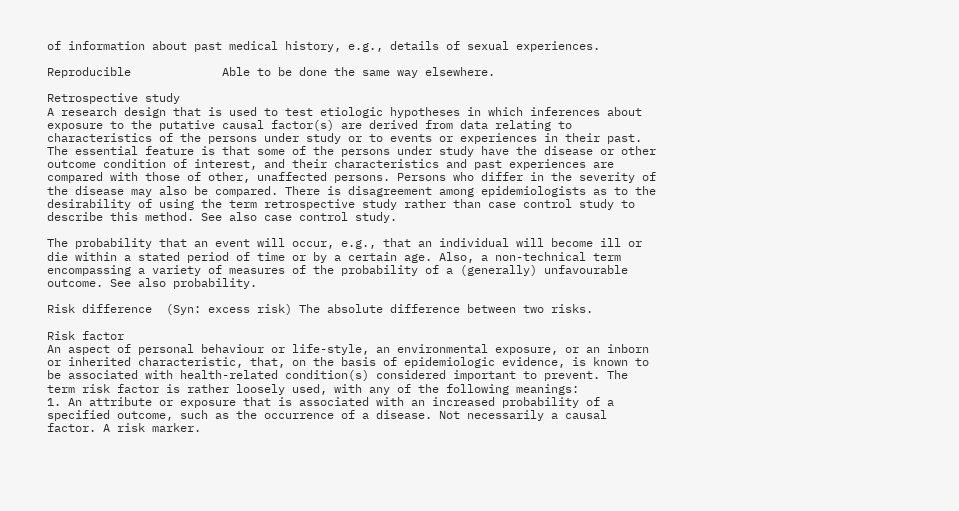of information about past medical history, e.g., details of sexual experiences.

Reproducible             Able to be done the same way elsewhere.

Retrospective study
A research design that is used to test etiologic hypotheses in which inferences about exposure to the putative causal factor(s) are derived from data relating to characteristics of the persons under study or to events or experiences in their past. The essential feature is that some of the persons under study have the disease or other outcome condition of interest, and their characteristics and past experiences are compared with those of other, unaffected persons. Persons who differ in the severity of the disease may also be compared. There is disagreement among epidemiologists as to the desirability of using the term retrospective study rather than case control study to describe this method. See also case control study.

The probability that an event will occur, e.g., that an individual will become ill or die within a stated period of time or by a certain age. Also, a non-technical term encompassing a variety of measures of the probability of a (generally) unfavourable outcome. See also probability.

Risk difference  (Syn: excess risk) The absolute difference between two risks.

Risk factor
An aspect of personal behaviour or life-style, an environmental exposure, or an inborn or inherited characteristic, that, on the basis of epidemiologic evidence, is known to be associated with health-related condition(s) considered important to prevent. The term risk factor is rather loosely used, with any of the following meanings:
1. An attribute or exposure that is associated with an increased probability of a specified outcome, such as the occurrence of a disease. Not necessarily a causal factor. A risk marker.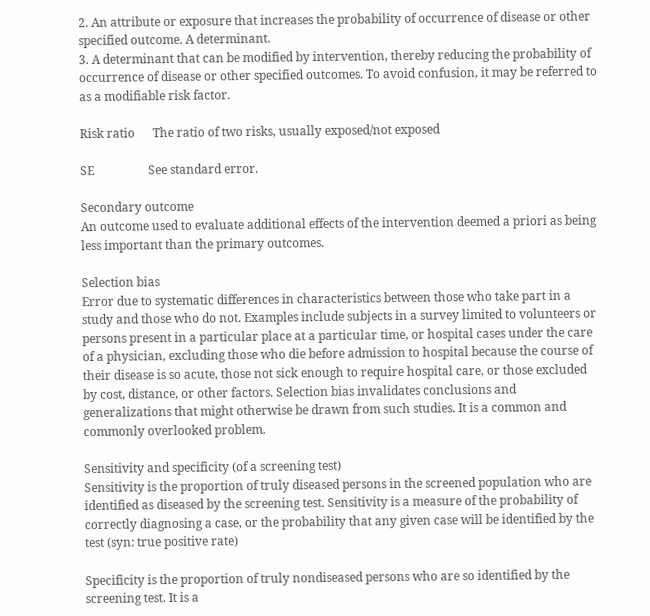2. An attribute or exposure that increases the probability of occurrence of disease or other specified outcome. A determinant.
3. A determinant that can be modified by intervention, thereby reducing the probability of occurrence of disease or other specified outcomes. To avoid confusion, it may be referred to as a modifiable risk factor.

Risk ratio      The ratio of two risks, usually exposed/not exposed

SE                  See standard error.

Secondary outcome
An outcome used to evaluate additional effects of the intervention deemed a priori as being less important than the primary outcomes.

Selection bias
Error due to systematic differences in characteristics between those who take part in a study and those who do not. Examples include subjects in a survey limited to volunteers or persons present in a particular place at a particular time, or hospital cases under the care of a physician, excluding those who die before admission to hospital because the course of their disease is so acute, those not sick enough to require hospital care, or those excluded by cost, distance, or other factors. Selection bias invalidates conclusions and generalizations that might otherwise be drawn from such studies. It is a common and commonly overlooked problem.

Sensitivity and specificity (of a screening test)
Sensitivity is the proportion of truly diseased persons in the screened population who are identified as diseased by the screening test. Sensitivity is a measure of the probability of correctly diagnosing a case, or the probability that any given case will be identified by the test (syn: true positive rate)

Specificity is the proportion of truly nondiseased persons who are so identified by the screening test. It is a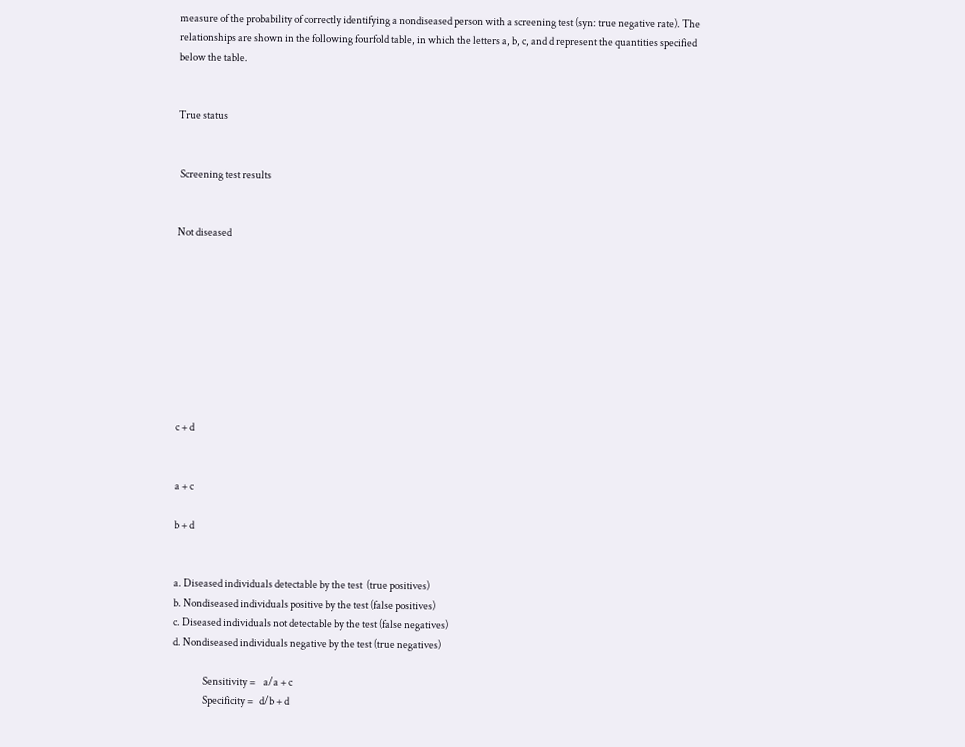measure of the probability of correctly identifying a nondiseased person with a screening test (syn: true negative rate). The relationships are shown in the following fourfold table, in which the letters a, b, c, and d represent the quantities specified below the table.


True status


 Screening test results


Not diseased









c + d


a + c

b + d


a. Diseased individuals detectable by the test  (true positives)
b. Nondiseased individuals positive by the test (false positives)
c. Diseased individuals not detectable by the test (false negatives)
d. Nondiseased individuals negative by the test (true negatives)

               Sensitivity =    a/a + c
               Specificity =   d/b + d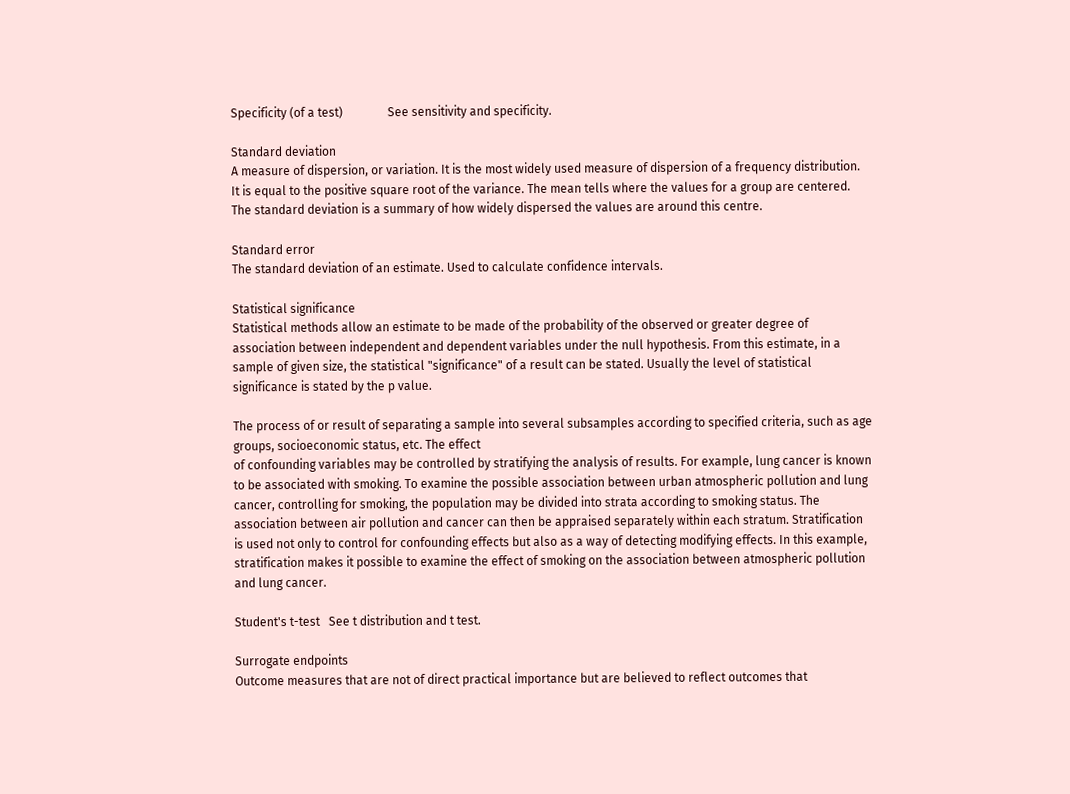Specificity (of a test)               See sensitivity and specificity.

Standard deviation
A measure of dispersion, or variation. It is the most widely used measure of dispersion of a frequency distribution. It is equal to the positive square root of the variance. The mean tells where the values for a group are centered. The standard deviation is a summary of how widely dispersed the values are around this centre.

Standard error
The standard deviation of an estimate. Used to calculate confidence intervals.

Statistical significance
Statistical methods allow an estimate to be made of the probability of the observed or greater degree of association between independent and dependent variables under the null hypothesis. From this estimate, in a sample of given size, the statistical "significance" of a result can be stated. Usually the level of statistical significance is stated by the p value.

The process of or result of separating a sample into several subsamples according to specified criteria, such as age groups, socioeconomic status, etc. The effect
of confounding variables may be controlled by stratifying the analysis of results. For example, lung cancer is known to be associated with smoking. To examine the possible association between urban atmospheric pollution and lung cancer, controlling for smoking, the population may be divided into strata according to smoking status. The association between air pollution and cancer can then be appraised separately within each stratum. Stratification is used not only to control for confounding effects but also as a way of detecting modifying effects. In this example, stratification makes it possible to examine the effect of smoking on the association between atmospheric pollution and lung cancer.

Student's t-test   See t distribution and t test.

Surrogate endpoints
Outcome measures that are not of direct practical importance but are believed to reflect outcomes that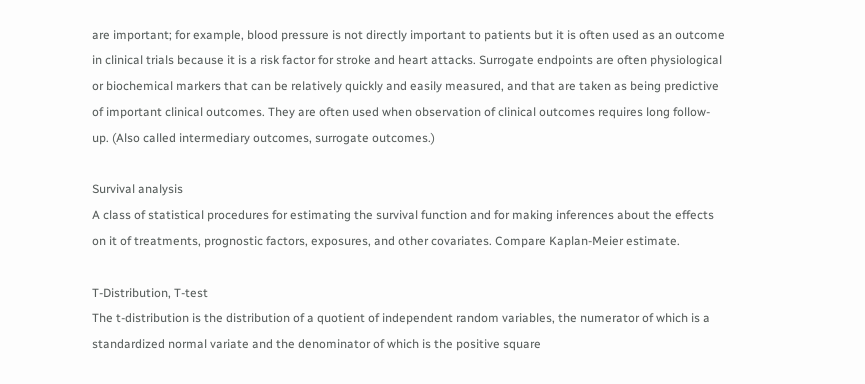are important; for example, blood pressure is not directly important to patients but it is often used as an outcome in clinical trials because it is a risk factor for stroke and heart attacks. Surrogate endpoints are often physiological or biochemical markers that can be relatively quickly and easily measured, and that are taken as being predictive of important clinical outcomes. They are often used when observation of clinical outcomes requires long follow-up. (Also called intermediary outcomes, surrogate outcomes.)

Survival analysis
A class of statistical procedures for estimating the survival function and for making inferences about the effects on it of treatments, prognostic factors, exposures, and other covariates. Compare Kaplan-Meier estimate.

T-Distribution, T-test
The t-distribution is the distribution of a quotient of independent random variables, the numerator of which is a standardized normal variate and the denominator of which is the positive square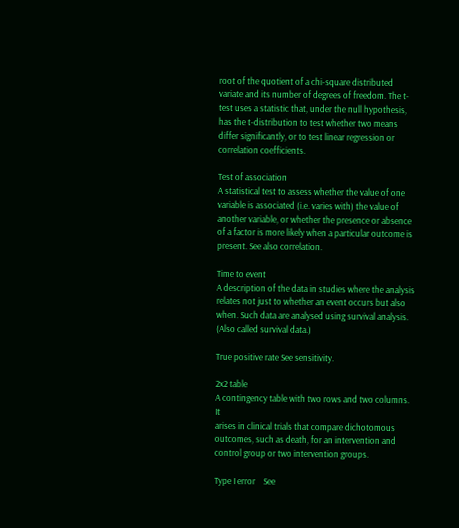root of the quotient of a chi-square distributed variate and its number of degrees of freedom. The t-test uses a statistic that, under the null hypothesis, has the t-distribution to test whether two means differ significantly, or to test linear regression or correlation coefficients.

Test of association
A statistical test to assess whether the value of one variable is associated (i.e. varies with) the value of another variable, or whether the presence or absence of a factor is more likely when a particular outcome is present. See also correlation.

Time to event
A description of the data in studies where the analysis relates not just to whether an event occurs but also when. Such data are analysed using survival analysis. (Also called survival data.)

True positive rate See sensitivity.

2x2 table
A contingency table with two rows and two columns. It
arises in clinical trials that compare dichotomous outcomes, such as death, for an intervention and control group or two intervention groups.

Type I error    See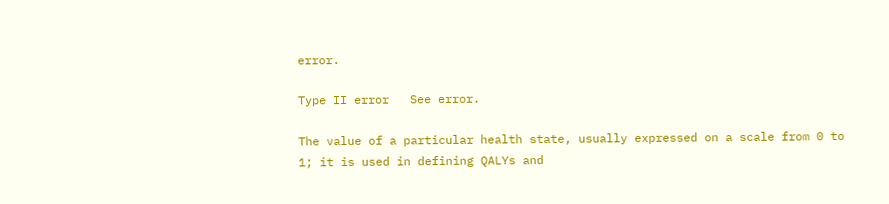error.

Type II error   See error.

The value of a particular health state, usually expressed on a scale from 0 to 1; it is used in defining QALYs and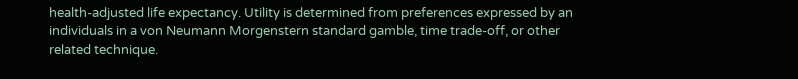health-adjusted life expectancy. Utility is determined from preferences expressed by an individuals in a von Neumann Morgenstern standard gamble, time trade-off, or other related technique.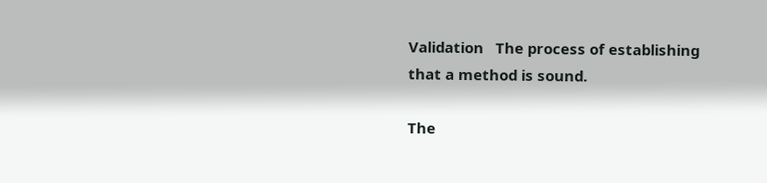Validation   The process of establishing that a method is sound.

The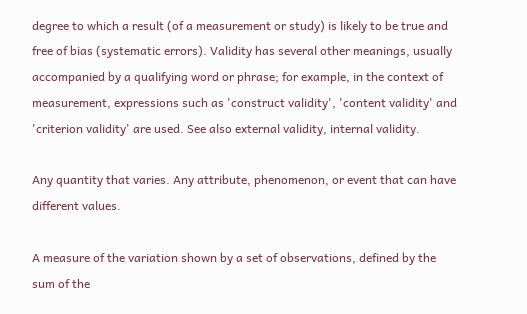degree to which a result (of a measurement or study) is likely to be true and free of bias (systematic errors). Validity has several other meanings, usually accompanied by a qualifying word or phrase; for example, in the context of measurement, expressions such as 'construct validity', 'content validity' and 'criterion validity' are used. See also external validity, internal validity.

Any quantity that varies. Any attribute, phenomenon, or event that can have different values.

A measure of the variation shown by a set of observations, defined by the sum of the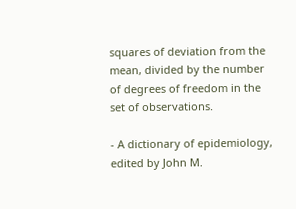squares of deviation from the mean, divided by the number of degrees of freedom in the set of observations.

- A dictionary of epidemiology, edited by John M.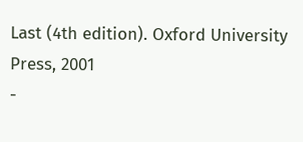Last (4th edition). Oxford University Press, 2001
-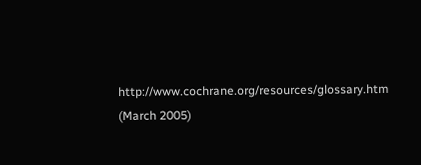http://www.cochrane.org/resources/glossary.htm (March 2005)